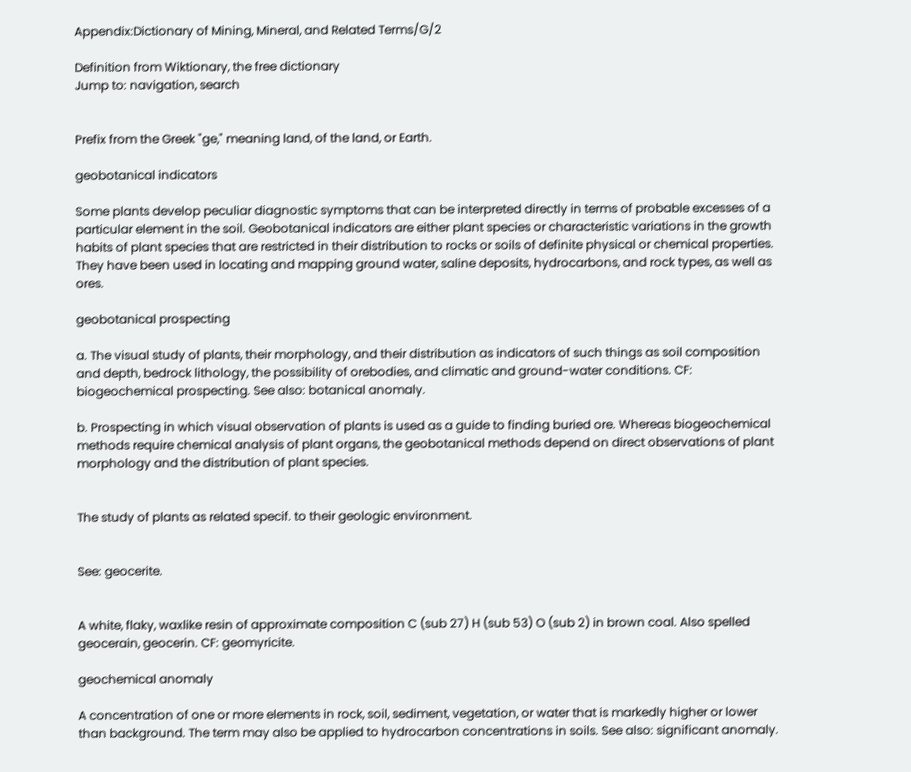Appendix:Dictionary of Mining, Mineral, and Related Terms/G/2

Definition from Wiktionary, the free dictionary
Jump to: navigation, search


Prefix from the Greek "ge," meaning land, of the land, or Earth.

geobotanical indicators

Some plants develop peculiar diagnostic symptoms that can be interpreted directly in terms of probable excesses of a particular element in the soil. Geobotanical indicators are either plant species or characteristic variations in the growth habits of plant species that are restricted in their distribution to rocks or soils of definite physical or chemical properties. They have been used in locating and mapping ground water, saline deposits, hydrocarbons, and rock types, as well as ores.

geobotanical prospecting

a. The visual study of plants, their morphology, and their distribution as indicators of such things as soil composition and depth, bedrock lithology, the possibility of orebodies, and climatic and ground-water conditions. CF: biogeochemical prospecting. See also: botanical anomaly.

b. Prospecting in which visual observation of plants is used as a guide to finding buried ore. Whereas biogeochemical methods require chemical analysis of plant organs, the geobotanical methods depend on direct observations of plant morphology and the distribution of plant species.


The study of plants as related specif. to their geologic environment.


See: geocerite.


A white, flaky, waxlike resin of approximate composition C (sub 27) H (sub 53) O (sub 2) in brown coal. Also spelled geocerain, geocerin. CF: geomyricite.

geochemical anomaly

A concentration of one or more elements in rock, soil, sediment, vegetation, or water that is markedly higher or lower than background. The term may also be applied to hydrocarbon concentrations in soils. See also: significant anomaly.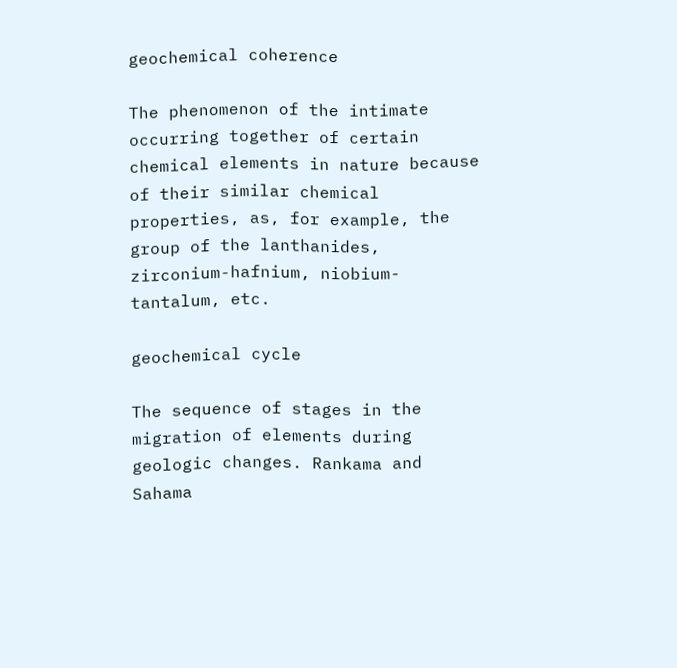geochemical coherence

The phenomenon of the intimate occurring together of certain chemical elements in nature because of their similar chemical properties, as, for example, the group of the lanthanides, zirconium-hafnium, niobium-tantalum, etc.

geochemical cycle

The sequence of stages in the migration of elements during geologic changes. Rankama and Sahama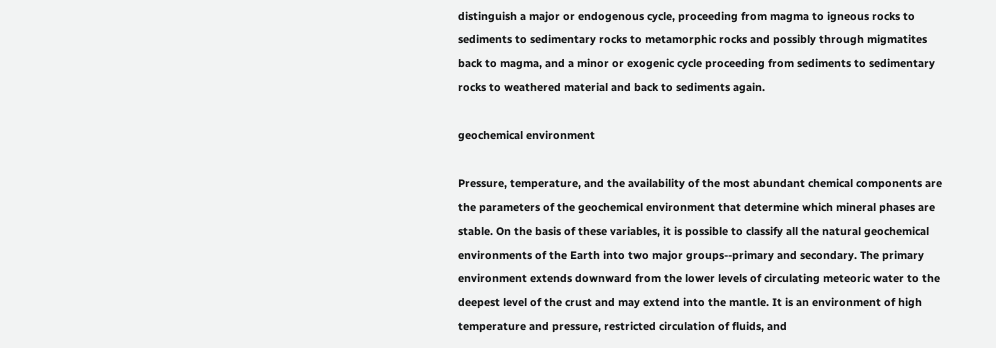distinguish a major or endogenous cycle, proceeding from magma to igneous rocks to sediments to sedimentary rocks to metamorphic rocks and possibly through migmatites back to magma, and a minor or exogenic cycle proceeding from sediments to sedimentary rocks to weathered material and back to sediments again.

geochemical environment

Pressure, temperature, and the availability of the most abundant chemical components are the parameters of the geochemical environment that determine which mineral phases are stable. On the basis of these variables, it is possible to classify all the natural geochemical environments of the Earth into two major groups--primary and secondary. The primary environment extends downward from the lower levels of circulating meteoric water to the deepest level of the crust and may extend into the mantle. It is an environment of high temperature and pressure, restricted circulation of fluids, and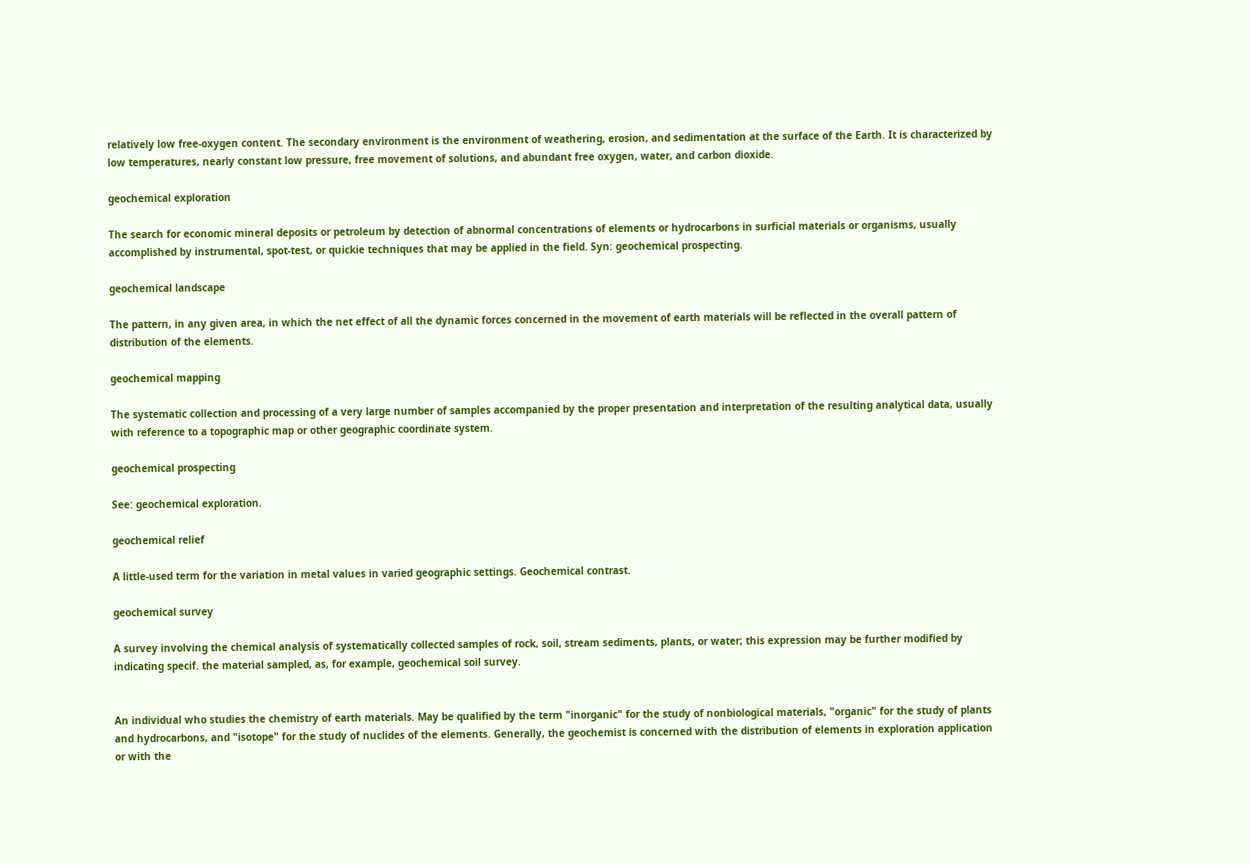relatively low free-oxygen content. The secondary environment is the environment of weathering, erosion, and sedimentation at the surface of the Earth. It is characterized by low temperatures, nearly constant low pressure, free movement of solutions, and abundant free oxygen, water, and carbon dioxide.

geochemical exploration

The search for economic mineral deposits or petroleum by detection of abnormal concentrations of elements or hydrocarbons in surficial materials or organisms, usually accomplished by instrumental, spot-test, or quickie techniques that may be applied in the field. Syn: geochemical prospecting.

geochemical landscape

The pattern, in any given area, in which the net effect of all the dynamic forces concerned in the movement of earth materials will be reflected in the overall pattern of distribution of the elements.

geochemical mapping

The systematic collection and processing of a very large number of samples accompanied by the proper presentation and interpretation of the resulting analytical data, usually with reference to a topographic map or other geographic coordinate system.

geochemical prospecting

See: geochemical exploration.

geochemical relief

A little-used term for the variation in metal values in varied geographic settings. Geochemical contrast.

geochemical survey

A survey involving the chemical analysis of systematically collected samples of rock, soil, stream sediments, plants, or water; this expression may be further modified by indicating specif. the material sampled, as, for example, geochemical soil survey.


An individual who studies the chemistry of earth materials. May be qualified by the term "inorganic" for the study of nonbiological materials, "organic" for the study of plants and hydrocarbons, and "isotope" for the study of nuclides of the elements. Generally, the geochemist is concerned with the distribution of elements in exploration application or with the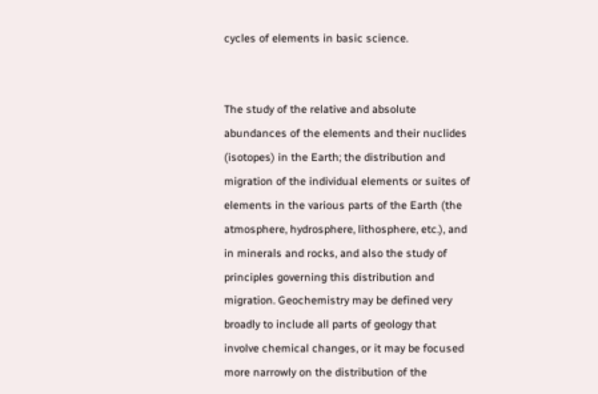cycles of elements in basic science.


The study of the relative and absolute abundances of the elements and their nuclides (isotopes) in the Earth; the distribution and migration of the individual elements or suites of elements in the various parts of the Earth (the atmosphere, hydrosphere, lithosphere, etc.), and in minerals and rocks, and also the study of principles governing this distribution and migration. Geochemistry may be defined very broadly to include all parts of geology that involve chemical changes, or it may be focused more narrowly on the distribution of the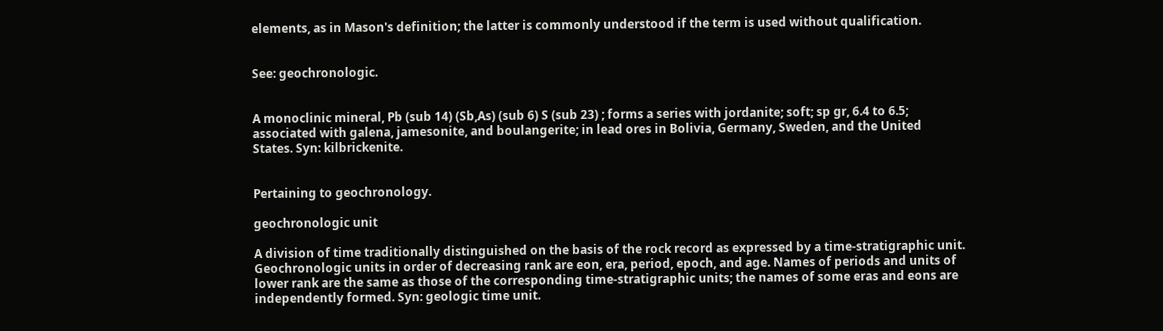elements, as in Mason's definition; the latter is commonly understood if the term is used without qualification.


See: geochronologic.


A monoclinic mineral, Pb (sub 14) (Sb,As) (sub 6) S (sub 23) ; forms a series with jordanite; soft; sp gr, 6.4 to 6.5; associated with galena, jamesonite, and boulangerite; in lead ores in Bolivia, Germany, Sweden, and the United States. Syn: kilbrickenite.


Pertaining to geochronology.

geochronologic unit

A division of time traditionally distinguished on the basis of the rock record as expressed by a time-stratigraphic unit. Geochronologic units in order of decreasing rank are eon, era, period, epoch, and age. Names of periods and units of lower rank are the same as those of the corresponding time-stratigraphic units; the names of some eras and eons are independently formed. Syn: geologic time unit.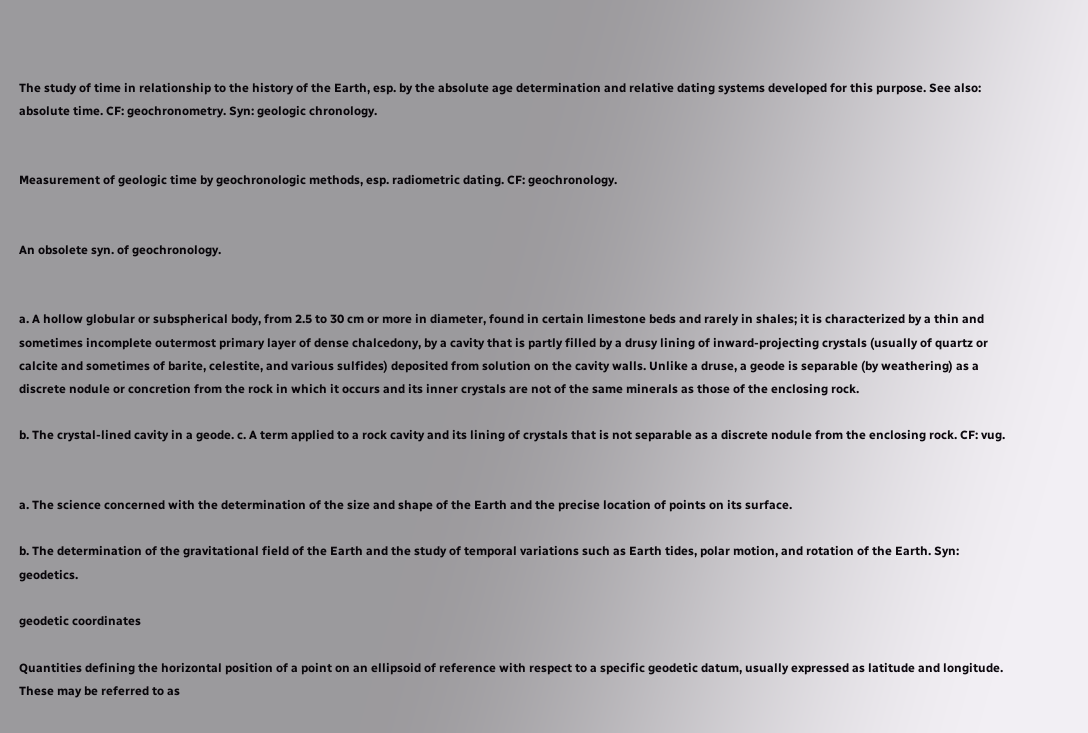The study of time in relationship to the history of the Earth, esp. by the absolute age determination and relative dating systems developed for this purpose. See also: absolute time. CF: geochronometry. Syn: geologic chronology.


Measurement of geologic time by geochronologic methods, esp. radiometric dating. CF: geochronology.


An obsolete syn. of geochronology.


a. A hollow globular or subspherical body, from 2.5 to 30 cm or more in diameter, found in certain limestone beds and rarely in shales; it is characterized by a thin and sometimes incomplete outermost primary layer of dense chalcedony, by a cavity that is partly filled by a drusy lining of inward-projecting crystals (usually of quartz or calcite and sometimes of barite, celestite, and various sulfides) deposited from solution on the cavity walls. Unlike a druse, a geode is separable (by weathering) as a discrete nodule or concretion from the rock in which it occurs and its inner crystals are not of the same minerals as those of the enclosing rock.

b. The crystal-lined cavity in a geode. c. A term applied to a rock cavity and its lining of crystals that is not separable as a discrete nodule from the enclosing rock. CF: vug.


a. The science concerned with the determination of the size and shape of the Earth and the precise location of points on its surface.

b. The determination of the gravitational field of the Earth and the study of temporal variations such as Earth tides, polar motion, and rotation of the Earth. Syn: geodetics.

geodetic coordinates

Quantities defining the horizontal position of a point on an ellipsoid of reference with respect to a specific geodetic datum, usually expressed as latitude and longitude. These may be referred to as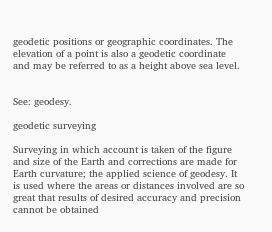geodetic positions or geographic coordinates. The elevation of a point is also a geodetic coordinate and may be referred to as a height above sea level.


See: geodesy.

geodetic surveying

Surveying in which account is taken of the figure and size of the Earth and corrections are made for Earth curvature; the applied science of geodesy. It is used where the areas or distances involved are so great that results of desired accuracy and precision cannot be obtained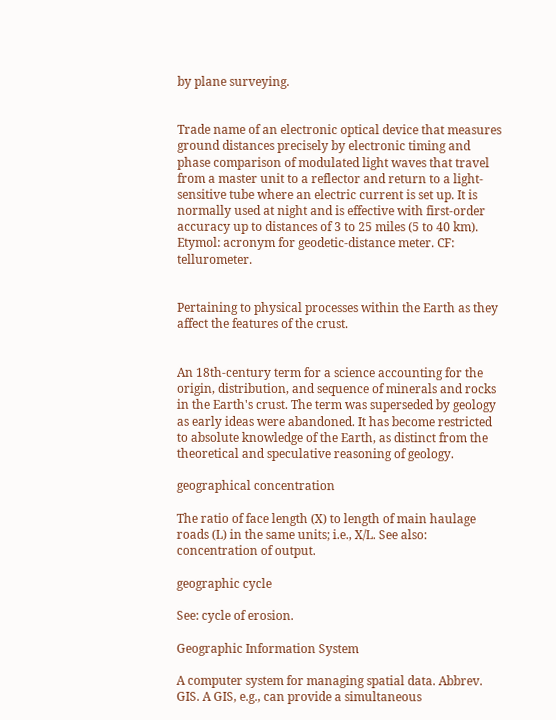by plane surveying.


Trade name of an electronic optical device that measures ground distances precisely by electronic timing and phase comparison of modulated light waves that travel from a master unit to a reflector and return to a light-sensitive tube where an electric current is set up. It is normally used at night and is effective with first-order accuracy up to distances of 3 to 25 miles (5 to 40 km). Etymol: acronym for geodetic-distance meter. CF: tellurometer.


Pertaining to physical processes within the Earth as they affect the features of the crust.


An 18th-century term for a science accounting for the origin, distribution, and sequence of minerals and rocks in the Earth's crust. The term was superseded by geology as early ideas were abandoned. It has become restricted to absolute knowledge of the Earth, as distinct from the theoretical and speculative reasoning of geology.

geographical concentration

The ratio of face length (X) to length of main haulage roads (L) in the same units; i.e., X/L. See also: concentration of output.

geographic cycle

See: cycle of erosion.

Geographic Information System

A computer system for managing spatial data. Abbrev. GIS. A GIS, e.g., can provide a simultaneous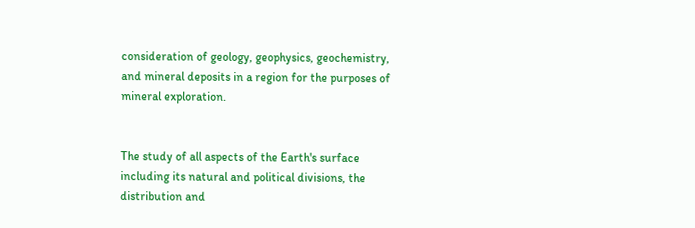consideration of geology, geophysics, geochemistry, and mineral deposits in a region for the purposes of mineral exploration.


The study of all aspects of the Earth's surface including its natural and political divisions, the distribution and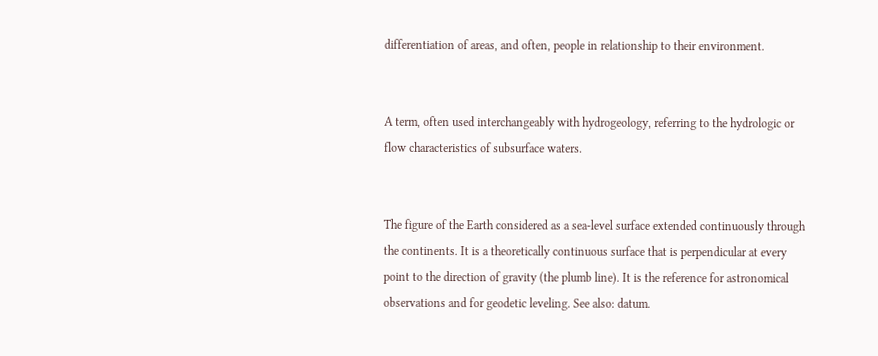differentiation of areas, and often, people in relationship to their environment.


A term, often used interchangeably with hydrogeology, referring to the hydrologic or flow characteristics of subsurface waters.


The figure of the Earth considered as a sea-level surface extended continuously through the continents. It is a theoretically continuous surface that is perpendicular at every point to the direction of gravity (the plumb line). It is the reference for astronomical observations and for geodetic leveling. See also: datum.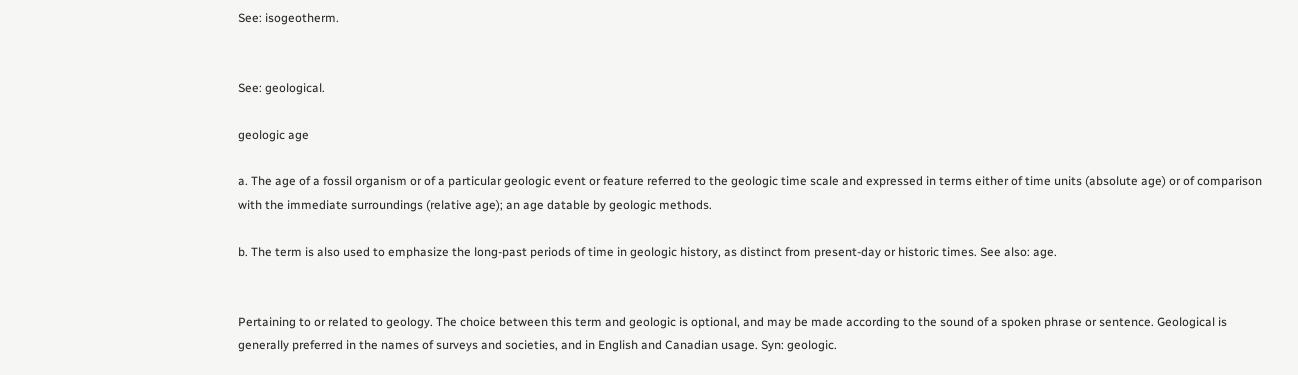See: isogeotherm.


See: geological.

geologic age

a. The age of a fossil organism or of a particular geologic event or feature referred to the geologic time scale and expressed in terms either of time units (absolute age) or of comparison with the immediate surroundings (relative age); an age datable by geologic methods.

b. The term is also used to emphasize the long-past periods of time in geologic history, as distinct from present-day or historic times. See also: age.


Pertaining to or related to geology. The choice between this term and geologic is optional, and may be made according to the sound of a spoken phrase or sentence. Geological is generally preferred in the names of surveys and societies, and in English and Canadian usage. Syn: geologic.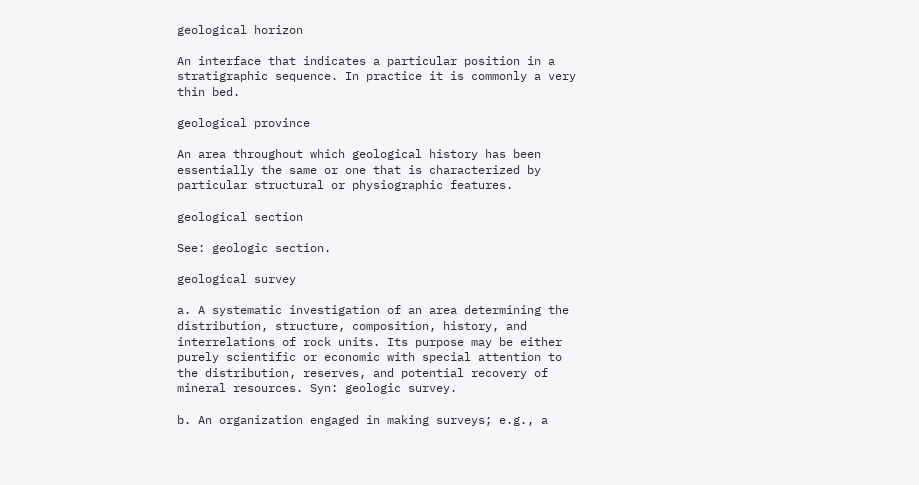geological horizon

An interface that indicates a particular position in a stratigraphic sequence. In practice it is commonly a very thin bed.

geological province

An area throughout which geological history has been essentially the same or one that is characterized by particular structural or physiographic features.

geological section

See: geologic section.

geological survey

a. A systematic investigation of an area determining the distribution, structure, composition, history, and interrelations of rock units. Its purpose may be either purely scientific or economic with special attention to the distribution, reserves, and potential recovery of mineral resources. Syn: geologic survey.

b. An organization engaged in making surveys; e.g., a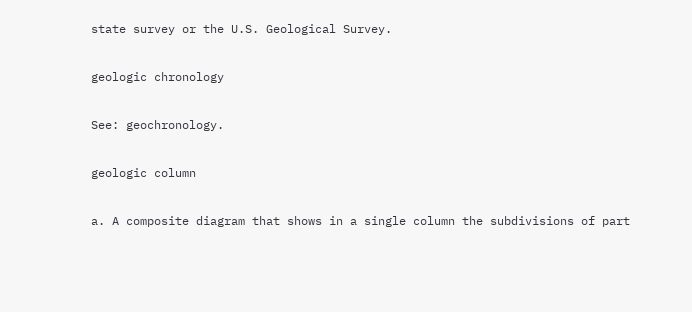state survey or the U.S. Geological Survey.

geologic chronology

See: geochronology.

geologic column

a. A composite diagram that shows in a single column the subdivisions of part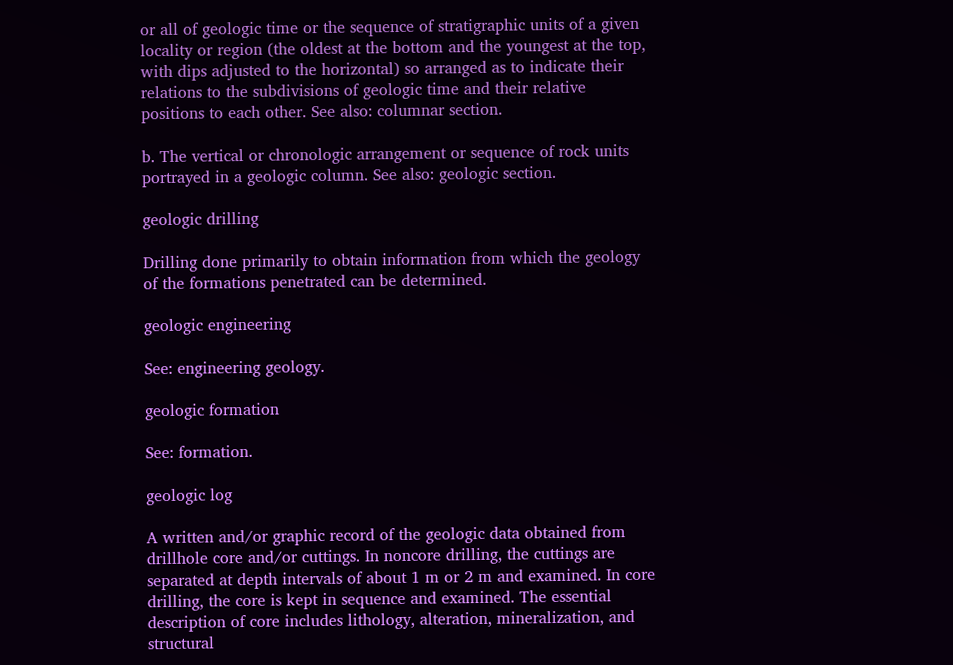or all of geologic time or the sequence of stratigraphic units of a given locality or region (the oldest at the bottom and the youngest at the top, with dips adjusted to the horizontal) so arranged as to indicate their relations to the subdivisions of geologic time and their relative positions to each other. See also: columnar section.

b. The vertical or chronologic arrangement or sequence of rock units portrayed in a geologic column. See also: geologic section.

geologic drilling

Drilling done primarily to obtain information from which the geology of the formations penetrated can be determined.

geologic engineering

See: engineering geology.

geologic formation

See: formation.

geologic log

A written and/or graphic record of the geologic data obtained from drillhole core and/or cuttings. In noncore drilling, the cuttings are separated at depth intervals of about 1 m or 2 m and examined. In core drilling, the core is kept in sequence and examined. The essential description of core includes lithology, alteration, mineralization, and structural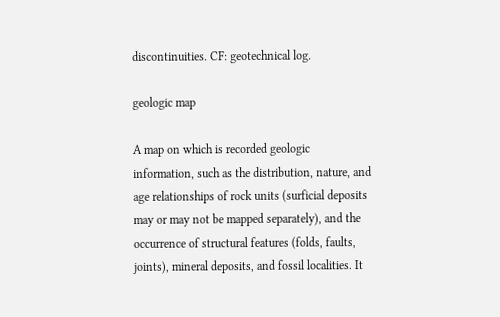discontinuities. CF: geotechnical log.

geologic map

A map on which is recorded geologic information, such as the distribution, nature, and age relationships of rock units (surficial deposits may or may not be mapped separately), and the occurrence of structural features (folds, faults, joints), mineral deposits, and fossil localities. It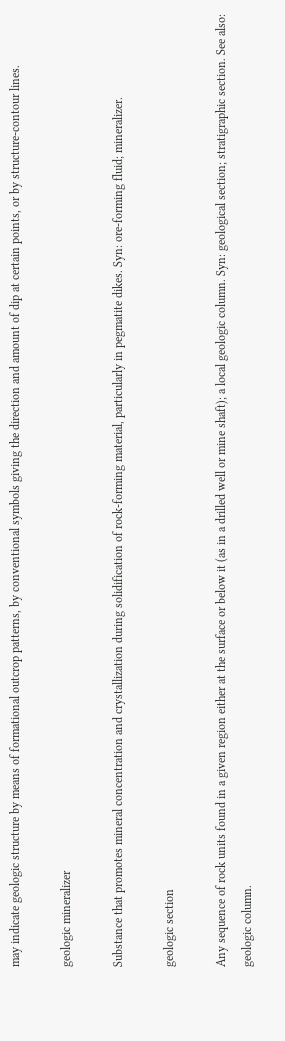may indicate geologic structure by means of formational outcrop patterns, by conventional symbols giving the direction and amount of dip at certain points, or by structure-contour lines.

geologic mineralizer

Substance that promotes mineral concentration and crystallization during solidification of rock-forming material, particularly in pegmatite dikes. Syn: ore-forming fluid; mineralizer.

geologic section

Any sequence of rock units found in a given region either at the surface or below it (as in a drilled well or mine shaft); a local geologic column. Syn: geological section; stratigraphic section. See also: geologic column.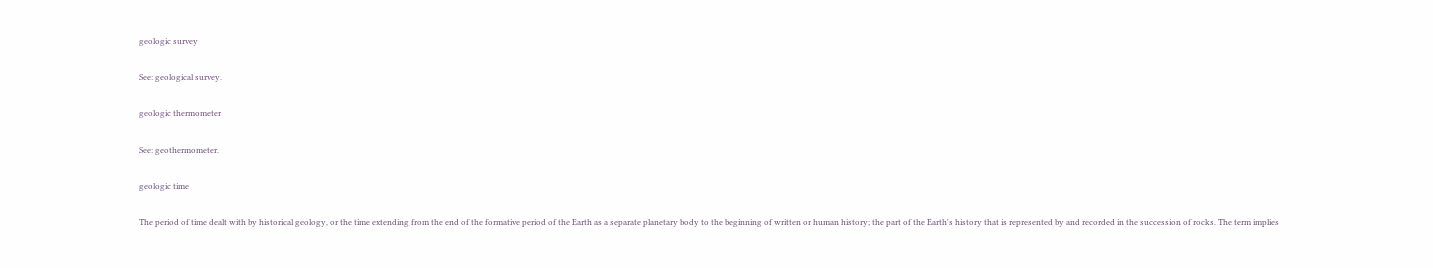geologic survey

See: geological survey.

geologic thermometer

See: geothermometer.

geologic time

The period of time dealt with by historical geology, or the time extending from the end of the formative period of the Earth as a separate planetary body to the beginning of written or human history; the part of the Earth's history that is represented by and recorded in the succession of rocks. The term implies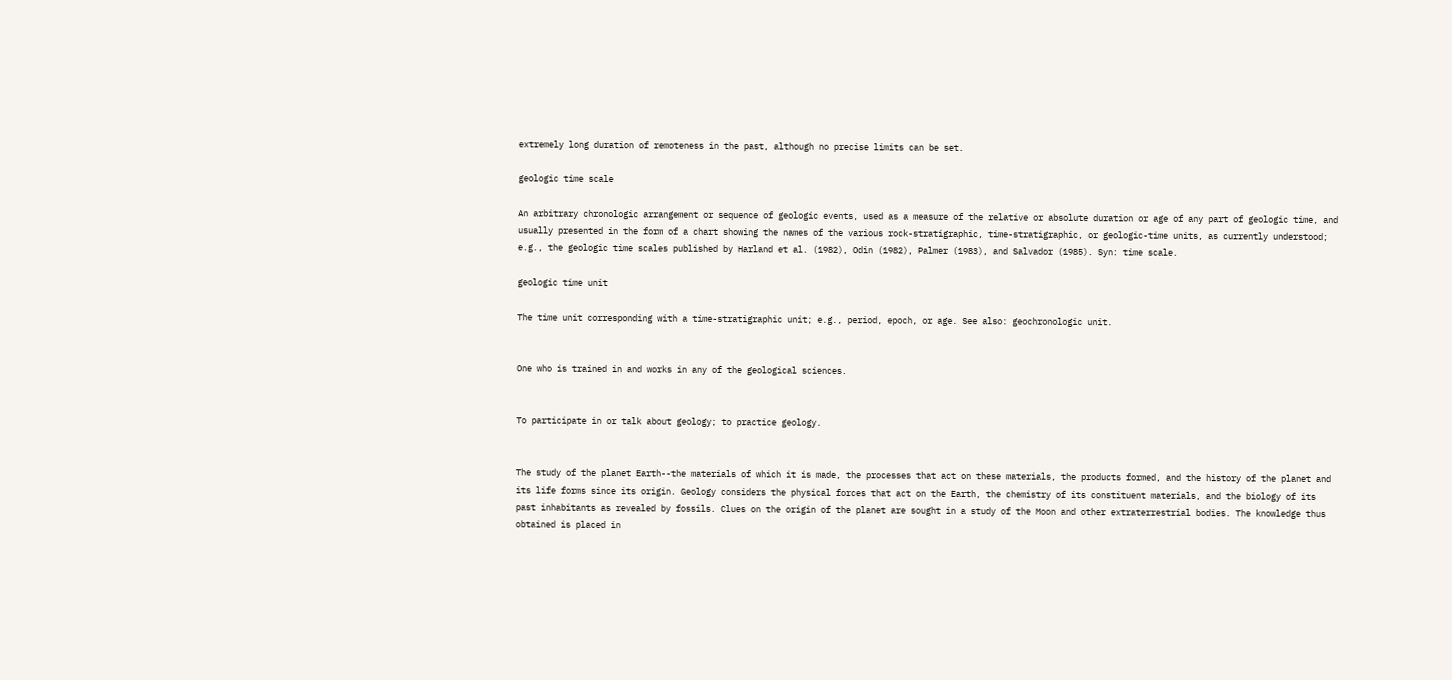extremely long duration of remoteness in the past, although no precise limits can be set.

geologic time scale

An arbitrary chronologic arrangement or sequence of geologic events, used as a measure of the relative or absolute duration or age of any part of geologic time, and usually presented in the form of a chart showing the names of the various rock-stratigraphic, time-stratigraphic, or geologic-time units, as currently understood; e.g., the geologic time scales published by Harland et al. (1982), Odin (1982), Palmer (1983), and Salvador (1985). Syn: time scale.

geologic time unit

The time unit corresponding with a time-stratigraphic unit; e.g., period, epoch, or age. See also: geochronologic unit.


One who is trained in and works in any of the geological sciences.


To participate in or talk about geology; to practice geology.


The study of the planet Earth--the materials of which it is made, the processes that act on these materials, the products formed, and the history of the planet and its life forms since its origin. Geology considers the physical forces that act on the Earth, the chemistry of its constituent materials, and the biology of its past inhabitants as revealed by fossils. Clues on the origin of the planet are sought in a study of the Moon and other extraterrestrial bodies. The knowledge thus obtained is placed in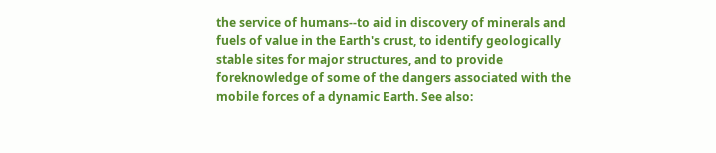the service of humans--to aid in discovery of minerals and fuels of value in the Earth's crust, to identify geologically stable sites for major structures, and to provide foreknowledge of some of the dangers associated with the mobile forces of a dynamic Earth. See also: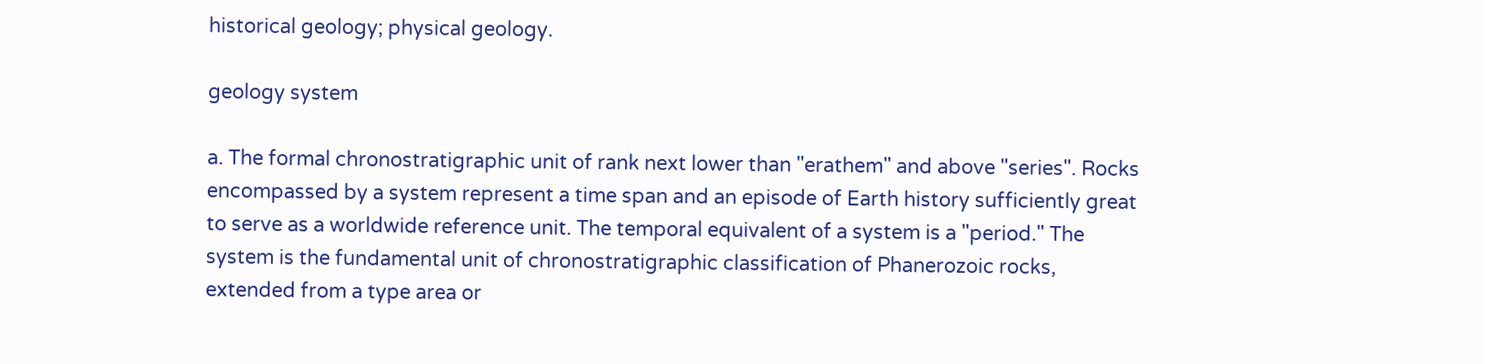historical geology; physical geology.

geology system

a. The formal chronostratigraphic unit of rank next lower than "erathem" and above "series". Rocks encompassed by a system represent a time span and an episode of Earth history sufficiently great to serve as a worldwide reference unit. The temporal equivalent of a system is a "period." The system is the fundamental unit of chronostratigraphic classification of Phanerozoic rocks, extended from a type area or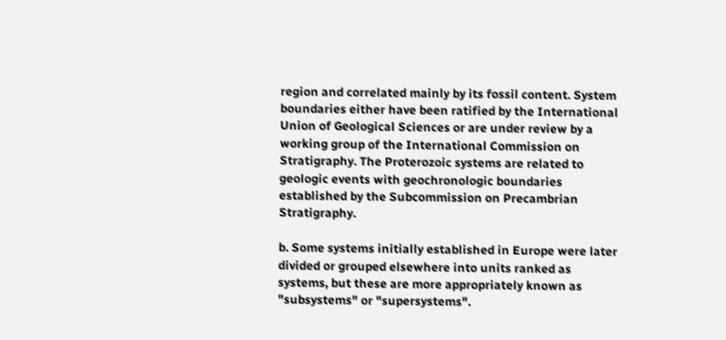region and correlated mainly by its fossil content. System boundaries either have been ratified by the International Union of Geological Sciences or are under review by a working group of the International Commission on Stratigraphy. The Proterozoic systems are related to geologic events with geochronologic boundaries established by the Subcommission on Precambrian Stratigraphy.

b. Some systems initially established in Europe were later divided or grouped elsewhere into units ranked as systems, but these are more appropriately known as "subsystems" or "supersystems".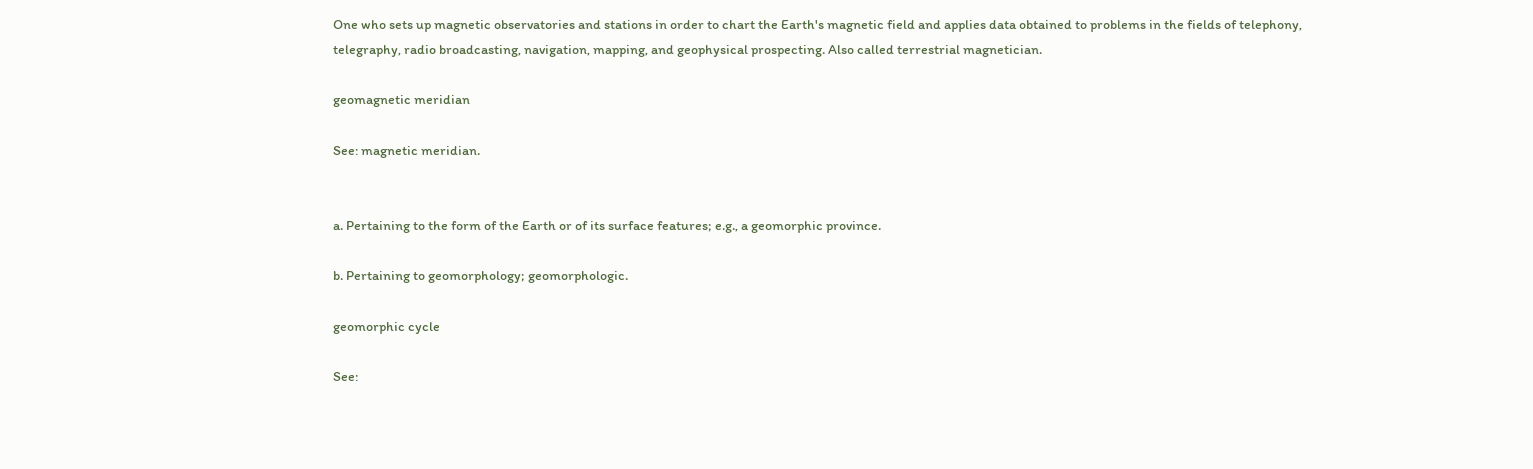One who sets up magnetic observatories and stations in order to chart the Earth's magnetic field and applies data obtained to problems in the fields of telephony, telegraphy, radio broadcasting, navigation, mapping, and geophysical prospecting. Also called terrestrial magnetician.

geomagnetic meridian

See: magnetic meridian.


a. Pertaining to the form of the Earth or of its surface features; e.g., a geomorphic province.

b. Pertaining to geomorphology; geomorphologic.

geomorphic cycle

See: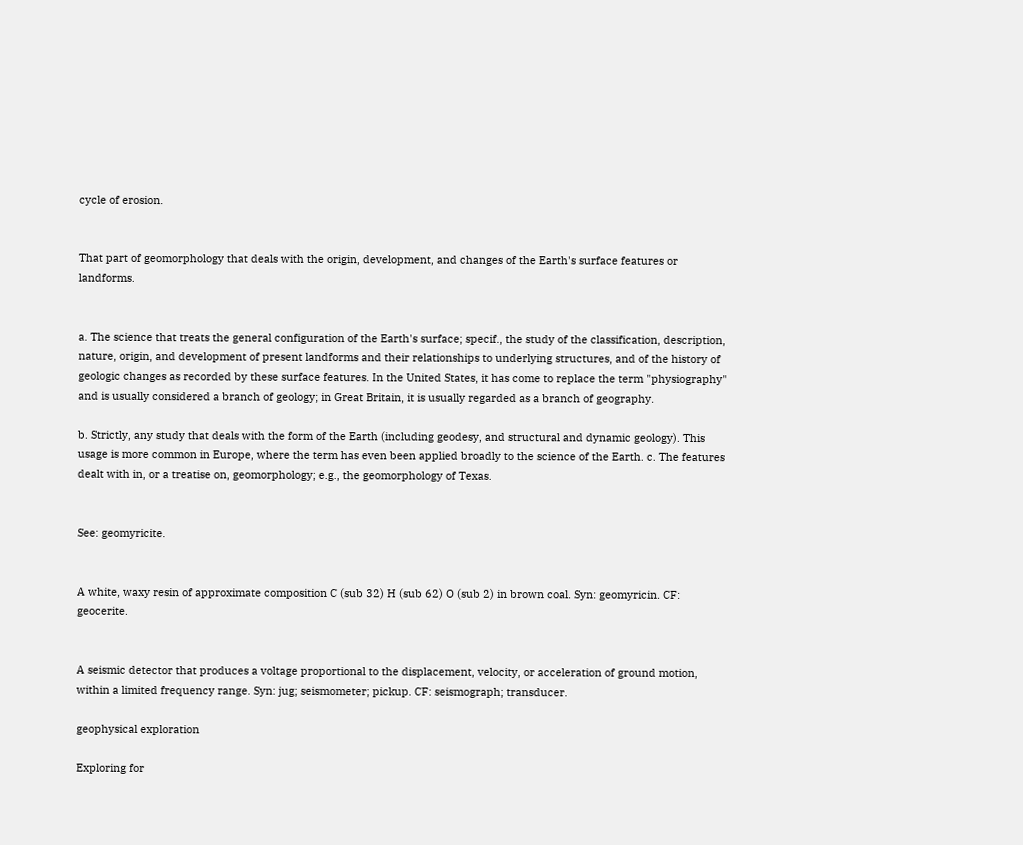cycle of erosion.


That part of geomorphology that deals with the origin, development, and changes of the Earth's surface features or landforms.


a. The science that treats the general configuration of the Earth's surface; specif., the study of the classification, description, nature, origin, and development of present landforms and their relationships to underlying structures, and of the history of geologic changes as recorded by these surface features. In the United States, it has come to replace the term "physiography" and is usually considered a branch of geology; in Great Britain, it is usually regarded as a branch of geography.

b. Strictly, any study that deals with the form of the Earth (including geodesy, and structural and dynamic geology). This usage is more common in Europe, where the term has even been applied broadly to the science of the Earth. c. The features dealt with in, or a treatise on, geomorphology; e.g., the geomorphology of Texas.


See: geomyricite.


A white, waxy resin of approximate composition C (sub 32) H (sub 62) O (sub 2) in brown coal. Syn: geomyricin. CF: geocerite.


A seismic detector that produces a voltage proportional to the displacement, velocity, or acceleration of ground motion, within a limited frequency range. Syn: jug; seismometer; pickup. CF: seismograph; transducer.

geophysical exploration

Exploring for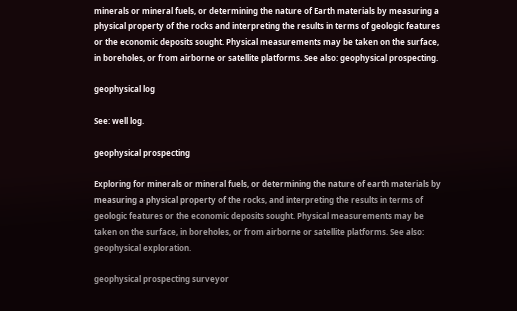minerals or mineral fuels, or determining the nature of Earth materials by measuring a physical property of the rocks and interpreting the results in terms of geologic features or the economic deposits sought. Physical measurements may be taken on the surface, in boreholes, or from airborne or satellite platforms. See also: geophysical prospecting.

geophysical log

See: well log.

geophysical prospecting

Exploring for minerals or mineral fuels, or determining the nature of earth materials by measuring a physical property of the rocks, and interpreting the results in terms of geologic features or the economic deposits sought. Physical measurements may be taken on the surface, in boreholes, or from airborne or satellite platforms. See also: geophysical exploration.

geophysical prospecting surveyor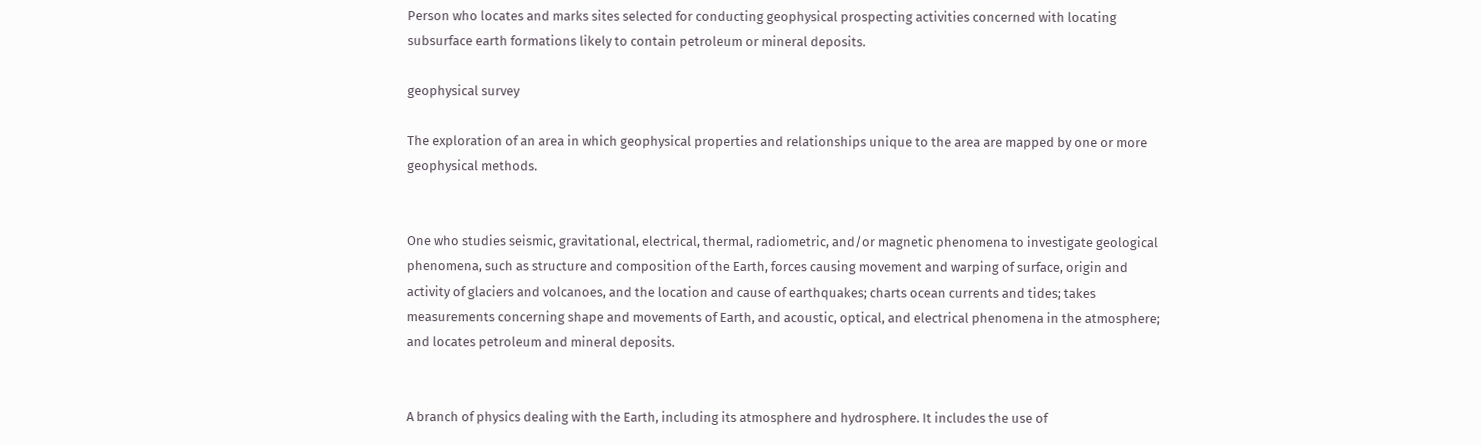Person who locates and marks sites selected for conducting geophysical prospecting activities concerned with locating subsurface earth formations likely to contain petroleum or mineral deposits.

geophysical survey

The exploration of an area in which geophysical properties and relationships unique to the area are mapped by one or more geophysical methods.


One who studies seismic, gravitational, electrical, thermal, radiometric, and/or magnetic phenomena to investigate geological phenomena, such as structure and composition of the Earth, forces causing movement and warping of surface, origin and activity of glaciers and volcanoes, and the location and cause of earthquakes; charts ocean currents and tides; takes measurements concerning shape and movements of Earth, and acoustic, optical, and electrical phenomena in the atmosphere; and locates petroleum and mineral deposits.


A branch of physics dealing with the Earth, including its atmosphere and hydrosphere. It includes the use of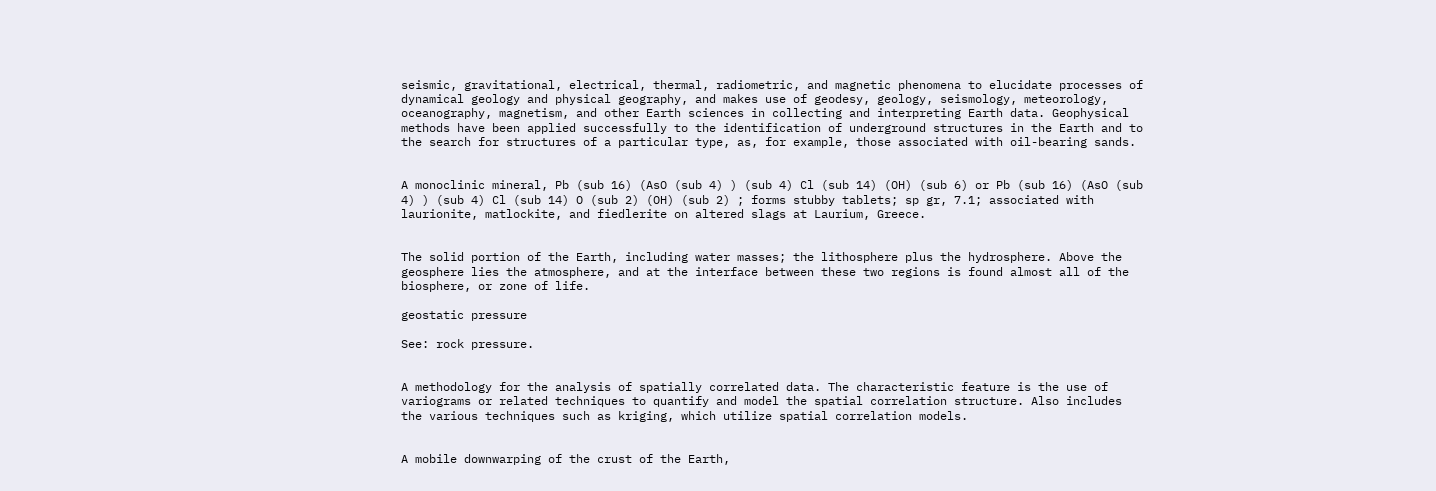seismic, gravitational, electrical, thermal, radiometric, and magnetic phenomena to elucidate processes of dynamical geology and physical geography, and makes use of geodesy, geology, seismology, meteorology, oceanography, magnetism, and other Earth sciences in collecting and interpreting Earth data. Geophysical methods have been applied successfully to the identification of underground structures in the Earth and to the search for structures of a particular type, as, for example, those associated with oil-bearing sands.


A monoclinic mineral, Pb (sub 16) (AsO (sub 4) ) (sub 4) Cl (sub 14) (OH) (sub 6) or Pb (sub 16) (AsO (sub 4) ) (sub 4) Cl (sub 14) O (sub 2) (OH) (sub 2) ; forms stubby tablets; sp gr, 7.1; associated with laurionite, matlockite, and fiedlerite on altered slags at Laurium, Greece.


The solid portion of the Earth, including water masses; the lithosphere plus the hydrosphere. Above the geosphere lies the atmosphere, and at the interface between these two regions is found almost all of the biosphere, or zone of life.

geostatic pressure

See: rock pressure.


A methodology for the analysis of spatially correlated data. The characteristic feature is the use of variograms or related techniques to quantify and model the spatial correlation structure. Also includes the various techniques such as kriging, which utilize spatial correlation models.


A mobile downwarping of the crust of the Earth,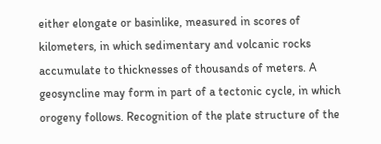either elongate or basinlike, measured in scores of kilometers, in which sedimentary and volcanic rocks accumulate to thicknesses of thousands of meters. A geosyncline may form in part of a tectonic cycle, in which orogeny follows. Recognition of the plate structure of the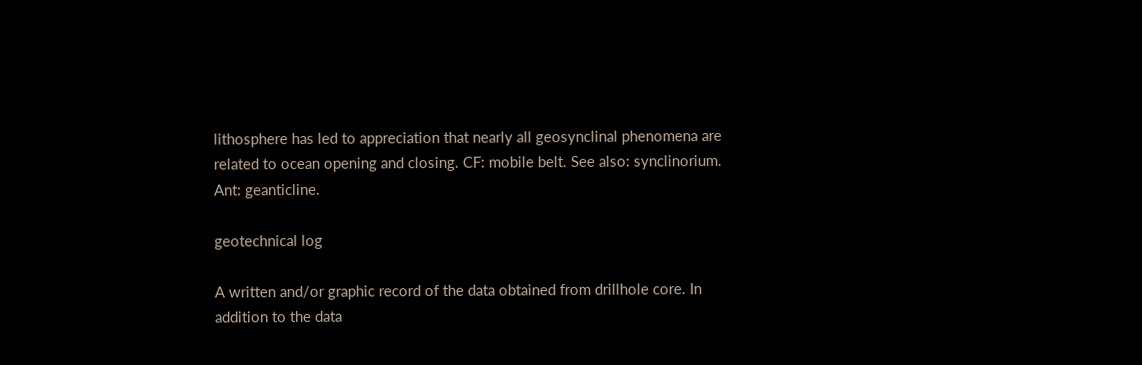lithosphere has led to appreciation that nearly all geosynclinal phenomena are related to ocean opening and closing. CF: mobile belt. See also: synclinorium. Ant: geanticline.

geotechnical log

A written and/or graphic record of the data obtained from drillhole core. In addition to the data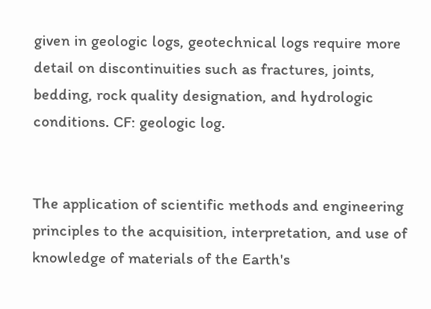given in geologic logs, geotechnical logs require more detail on discontinuities such as fractures, joints, bedding, rock quality designation, and hydrologic conditions. CF: geologic log.


The application of scientific methods and engineering principles to the acquisition, interpretation, and use of knowledge of materials of the Earth's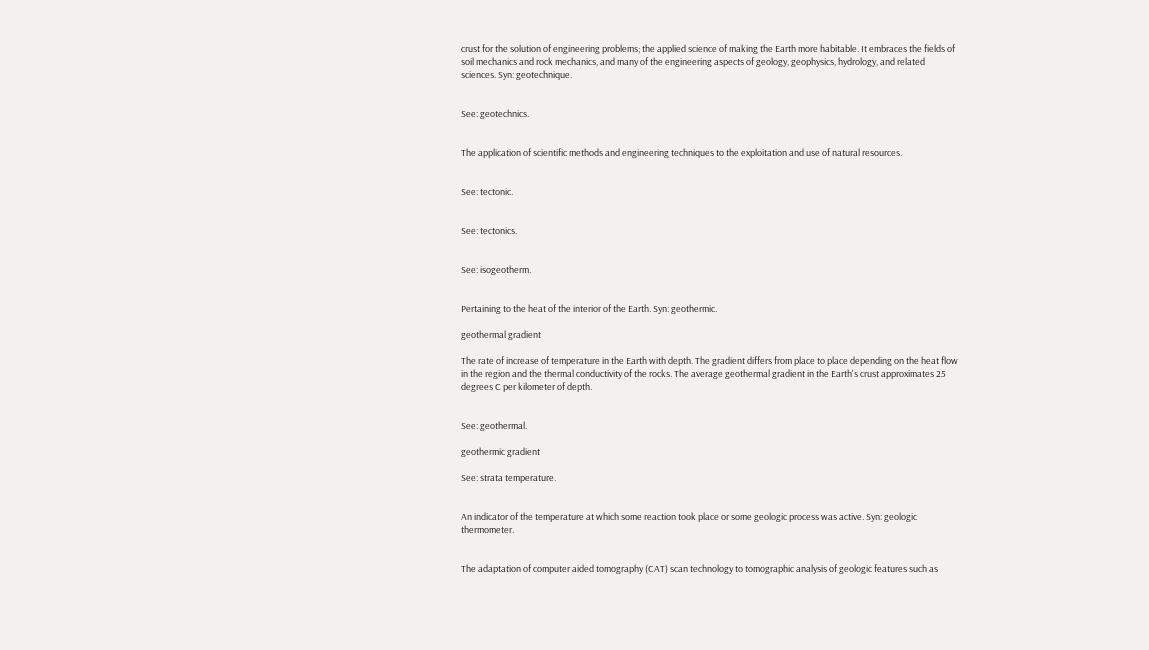crust for the solution of engineering problems; the applied science of making the Earth more habitable. It embraces the fields of soil mechanics and rock mechanics, and many of the engineering aspects of geology, geophysics, hydrology, and related sciences. Syn: geotechnique.


See: geotechnics.


The application of scientific methods and engineering techniques to the exploitation and use of natural resources.


See: tectonic.


See: tectonics.


See: isogeotherm.


Pertaining to the heat of the interior of the Earth. Syn: geothermic.

geothermal gradient

The rate of increase of temperature in the Earth with depth. The gradient differs from place to place depending on the heat flow in the region and the thermal conductivity of the rocks. The average geothermal gradient in the Earth's crust approximates 25 degrees C per kilometer of depth.


See: geothermal.

geothermic gradient

See: strata temperature.


An indicator of the temperature at which some reaction took place or some geologic process was active. Syn: geologic thermometer.


The adaptation of computer aided tomography (CAT) scan technology to tomographic analysis of geologic features such as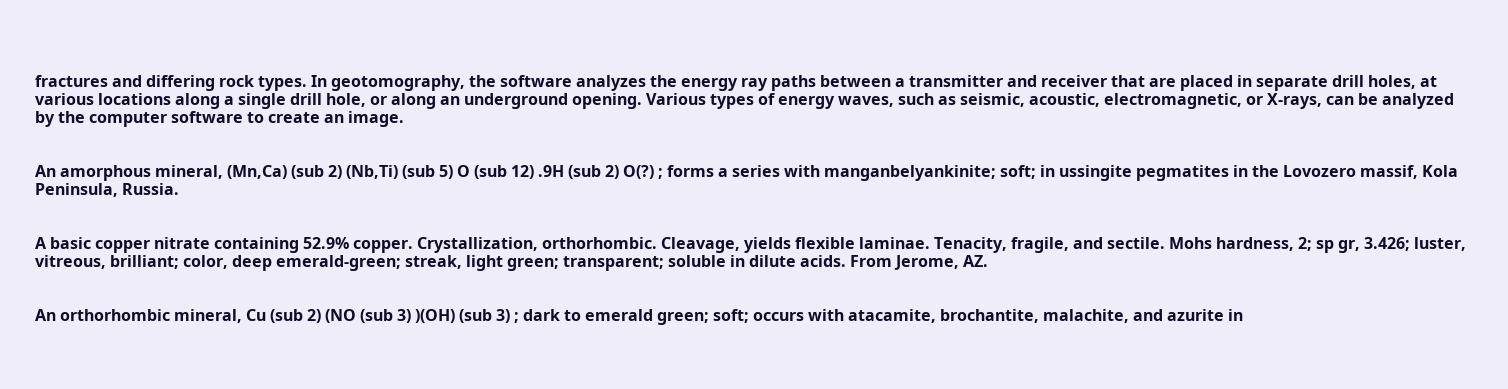fractures and differing rock types. In geotomography, the software analyzes the energy ray paths between a transmitter and receiver that are placed in separate drill holes, at various locations along a single drill hole, or along an underground opening. Various types of energy waves, such as seismic, acoustic, electromagnetic, or X-rays, can be analyzed by the computer software to create an image.


An amorphous mineral, (Mn,Ca) (sub 2) (Nb,Ti) (sub 5) O (sub 12) .9H (sub 2) O(?) ; forms a series with manganbelyankinite; soft; in ussingite pegmatites in the Lovozero massif, Kola Peninsula, Russia.


A basic copper nitrate containing 52.9% copper. Crystallization, orthorhombic. Cleavage, yields flexible laminae. Tenacity, fragile, and sectile. Mohs hardness, 2; sp gr, 3.426; luster, vitreous, brilliant; color, deep emerald-green; streak, light green; transparent; soluble in dilute acids. From Jerome, AZ.


An orthorhombic mineral, Cu (sub 2) (NO (sub 3) )(OH) (sub 3) ; dark to emerald green; soft; occurs with atacamite, brochantite, malachite, and azurite in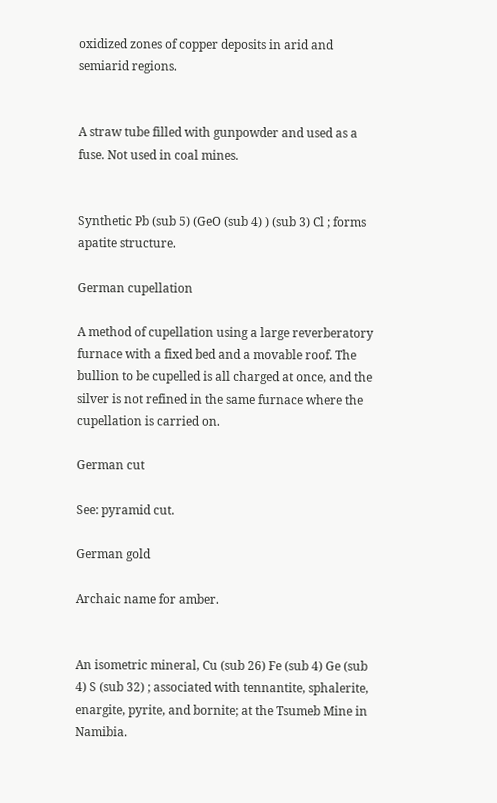oxidized zones of copper deposits in arid and semiarid regions.


A straw tube filled with gunpowder and used as a fuse. Not used in coal mines.


Synthetic Pb (sub 5) (GeO (sub 4) ) (sub 3) Cl ; forms apatite structure.

German cupellation

A method of cupellation using a large reverberatory furnace with a fixed bed and a movable roof. The bullion to be cupelled is all charged at once, and the silver is not refined in the same furnace where the cupellation is carried on.

German cut

See: pyramid cut.

German gold

Archaic name for amber.


An isometric mineral, Cu (sub 26) Fe (sub 4) Ge (sub 4) S (sub 32) ; associated with tennantite, sphalerite, enargite, pyrite, and bornite; at the Tsumeb Mine in Namibia.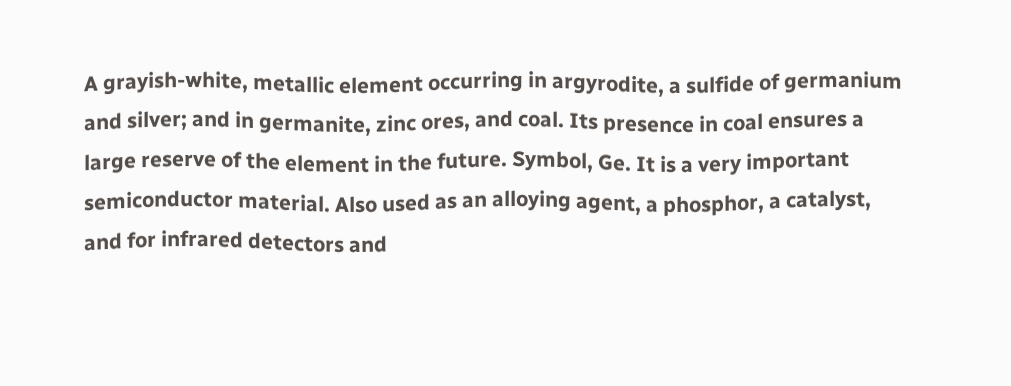A grayish-white, metallic element occurring in argyrodite, a sulfide of germanium and silver; and in germanite, zinc ores, and coal. Its presence in coal ensures a large reserve of the element in the future. Symbol, Ge. It is a very important semiconductor material. Also used as an alloying agent, a phosphor, a catalyst, and for infrared detectors and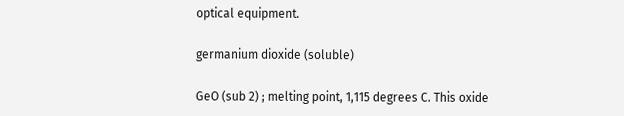optical equipment.

germanium dioxide (soluble)

GeO (sub 2) ; melting point, 1,115 degrees C. This oxide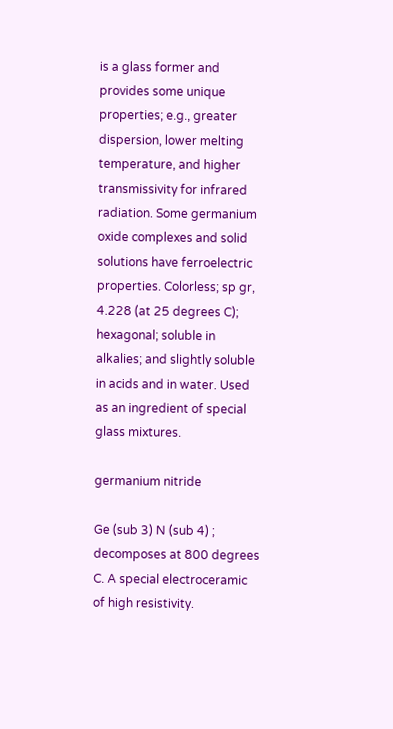is a glass former and provides some unique properties; e.g., greater dispersion, lower melting temperature, and higher transmissivity for infrared radiation. Some germanium oxide complexes and solid solutions have ferroelectric properties. Colorless; sp gr, 4.228 (at 25 degrees C); hexagonal; soluble in alkalies; and slightly soluble in acids and in water. Used as an ingredient of special glass mixtures.

germanium nitride

Ge (sub 3) N (sub 4) ; decomposes at 800 degrees C. A special electroceramic of high resistivity.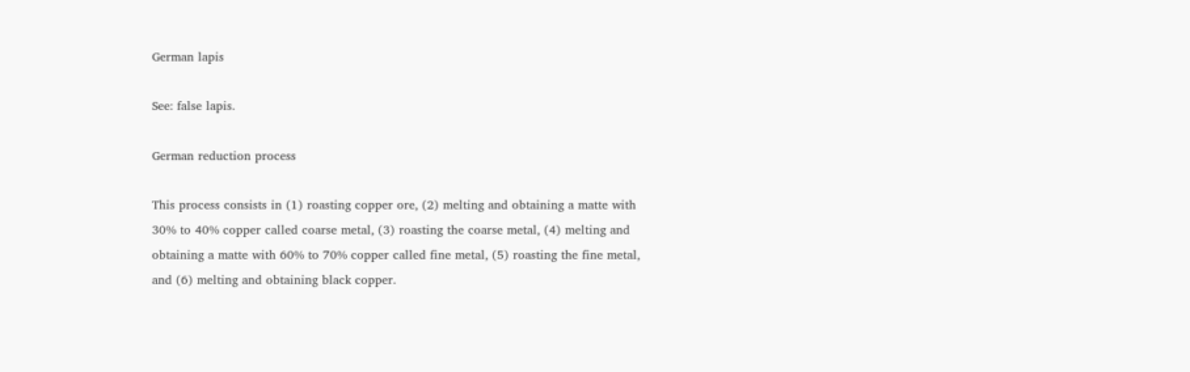German lapis

See: false lapis.

German reduction process

This process consists in (1) roasting copper ore, (2) melting and obtaining a matte with 30% to 40% copper called coarse metal, (3) roasting the coarse metal, (4) melting and obtaining a matte with 60% to 70% copper called fine metal, (5) roasting the fine metal, and (6) melting and obtaining black copper.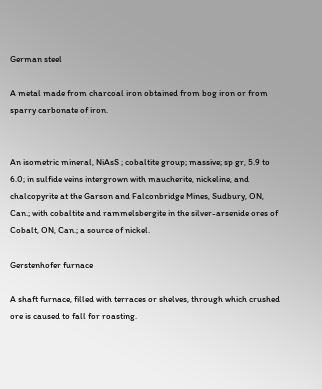German steel

A metal made from charcoal iron obtained from bog iron or from sparry carbonate of iron.


An isometric mineral, NiAsS ; cobaltite group; massive; sp gr, 5.9 to 6.0; in sulfide veins intergrown with maucherite, nickeline, and chalcopyrite at the Garson and Falconbridge Mines, Sudbury, ON, Can.; with cobaltite and rammelsbergite in the silver-arsenide ores of Cobalt, ON, Can.; a source of nickel.

Gerstenhofer furnace

A shaft furnace, filled with terraces or shelves, through which crushed ore is caused to fall for roasting.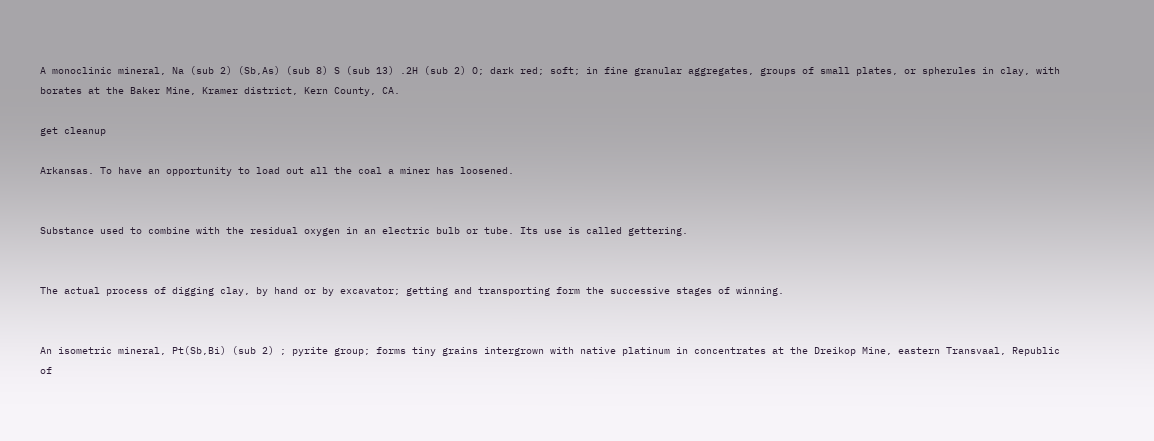A monoclinic mineral, Na (sub 2) (Sb,As) (sub 8) S (sub 13) .2H (sub 2) O; dark red; soft; in fine granular aggregates, groups of small plates, or spherules in clay, with borates at the Baker Mine, Kramer district, Kern County, CA.

get cleanup

Arkansas. To have an opportunity to load out all the coal a miner has loosened.


Substance used to combine with the residual oxygen in an electric bulb or tube. Its use is called gettering.


The actual process of digging clay, by hand or by excavator; getting and transporting form the successive stages of winning.


An isometric mineral, Pt(Sb,Bi) (sub 2) ; pyrite group; forms tiny grains intergrown with native platinum in concentrates at the Dreikop Mine, eastern Transvaal, Republic of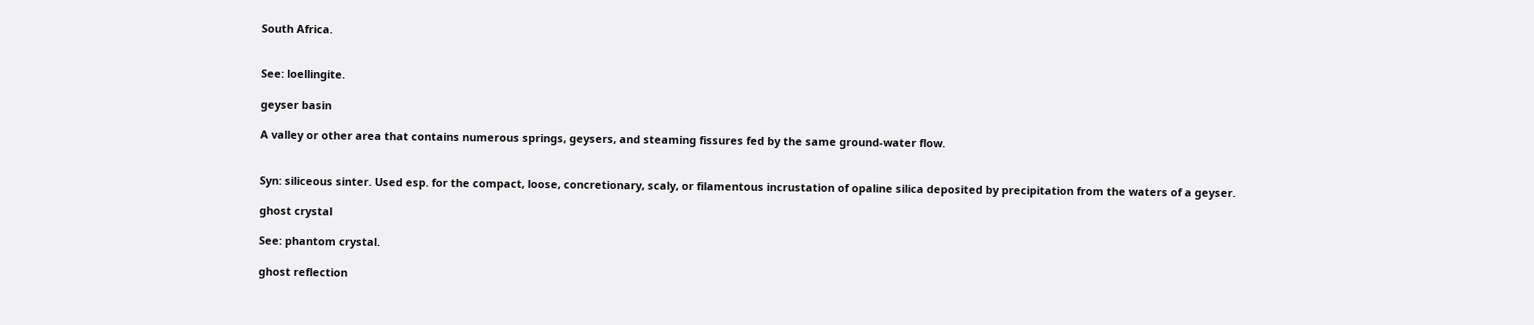South Africa.


See: loellingite.

geyser basin

A valley or other area that contains numerous springs, geysers, and steaming fissures fed by the same ground-water flow.


Syn: siliceous sinter. Used esp. for the compact, loose, concretionary, scaly, or filamentous incrustation of opaline silica deposited by precipitation from the waters of a geyser.

ghost crystal

See: phantom crystal.

ghost reflection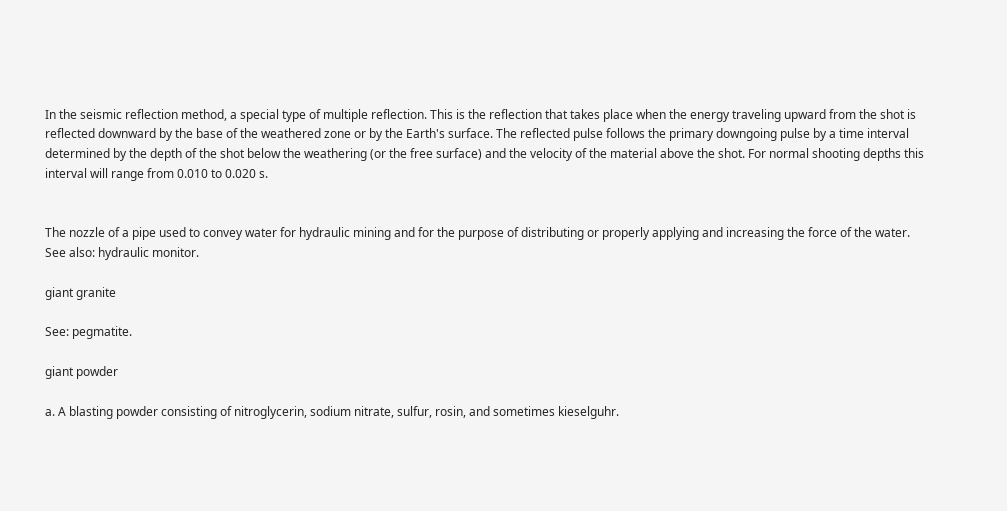In the seismic reflection method, a special type of multiple reflection. This is the reflection that takes place when the energy traveling upward from the shot is reflected downward by the base of the weathered zone or by the Earth's surface. The reflected pulse follows the primary downgoing pulse by a time interval determined by the depth of the shot below the weathering (or the free surface) and the velocity of the material above the shot. For normal shooting depths this interval will range from 0.010 to 0.020 s.


The nozzle of a pipe used to convey water for hydraulic mining and for the purpose of distributing or properly applying and increasing the force of the water. See also: hydraulic monitor.

giant granite

See: pegmatite.

giant powder

a. A blasting powder consisting of nitroglycerin, sodium nitrate, sulfur, rosin, and sometimes kieselguhr.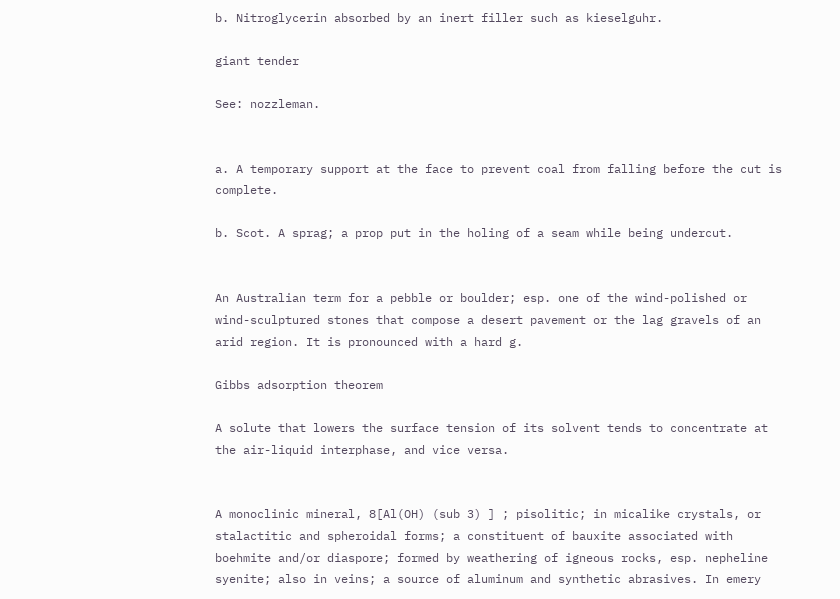b. Nitroglycerin absorbed by an inert filler such as kieselguhr.

giant tender

See: nozzleman.


a. A temporary support at the face to prevent coal from falling before the cut is complete.

b. Scot. A sprag; a prop put in the holing of a seam while being undercut.


An Australian term for a pebble or boulder; esp. one of the wind-polished or wind-sculptured stones that compose a desert pavement or the lag gravels of an arid region. It is pronounced with a hard g.

Gibbs adsorption theorem

A solute that lowers the surface tension of its solvent tends to concentrate at the air-liquid interphase, and vice versa.


A monoclinic mineral, 8[Al(OH) (sub 3) ] ; pisolitic; in micalike crystals, or stalactitic and spheroidal forms; a constituent of bauxite associated with boehmite and/or diaspore; formed by weathering of igneous rocks, esp. nepheline syenite; also in veins; a source of aluminum and synthetic abrasives. In emery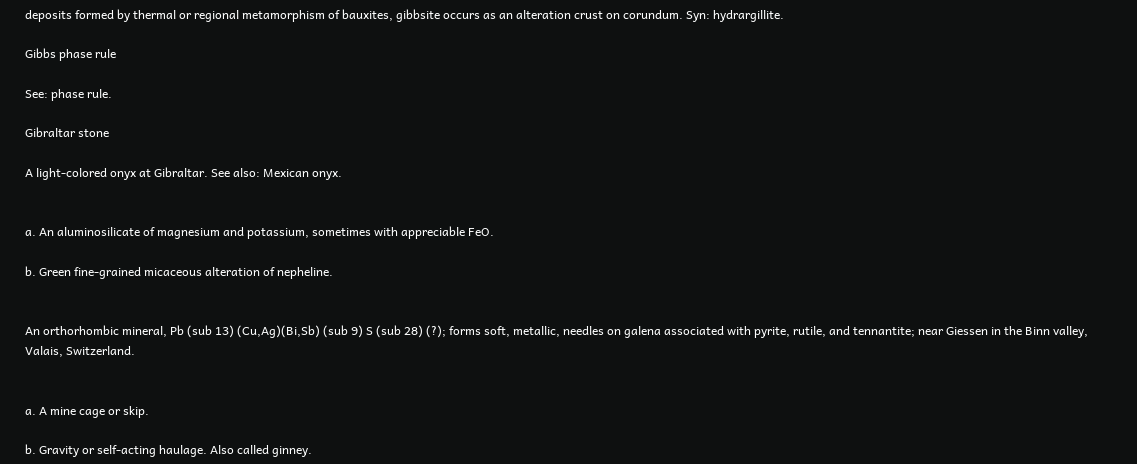deposits formed by thermal or regional metamorphism of bauxites, gibbsite occurs as an alteration crust on corundum. Syn: hydrargillite.

Gibbs phase rule

See: phase rule.

Gibraltar stone

A light-colored onyx at Gibraltar. See also: Mexican onyx.


a. An aluminosilicate of magnesium and potassium, sometimes with appreciable FeO.

b. Green fine-grained micaceous alteration of nepheline.


An orthorhombic mineral, Pb (sub 13) (Cu,Ag)(Bi,Sb) (sub 9) S (sub 28) (?); forms soft, metallic, needles on galena associated with pyrite, rutile, and tennantite; near Giessen in the Binn valley, Valais, Switzerland.


a. A mine cage or skip.

b. Gravity or self-acting haulage. Also called ginney.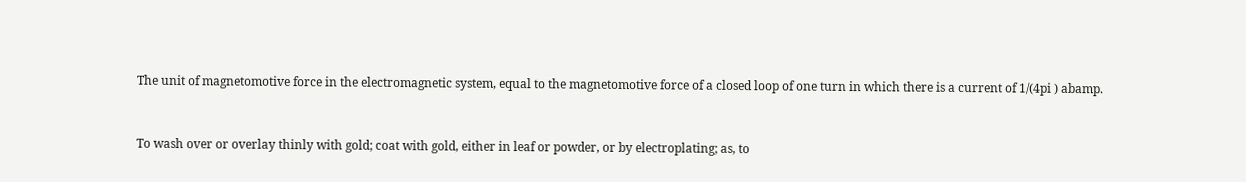The unit of magnetomotive force in the electromagnetic system, equal to the magnetomotive force of a closed loop of one turn in which there is a current of 1/(4pi ) abamp.


To wash over or overlay thinly with gold; coat with gold, either in leaf or powder, or by electroplating; as, to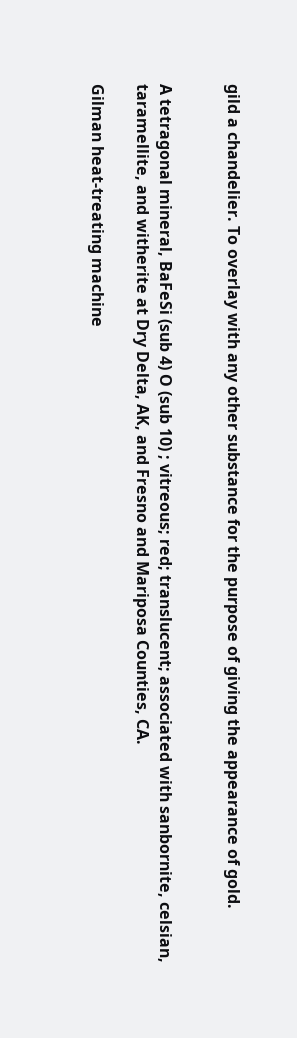gild a chandelier. To overlay with any other substance for the purpose of giving the appearance of gold.


A tetragonal mineral, BaFeSi (sub 4) O (sub 10) ; vitreous; red; translucent; associated with sanbornite, celsian, taramellite, and witherite at Dry Delta, AK, and Fresno and Mariposa Counties, CA.

Gilman heat-treating machine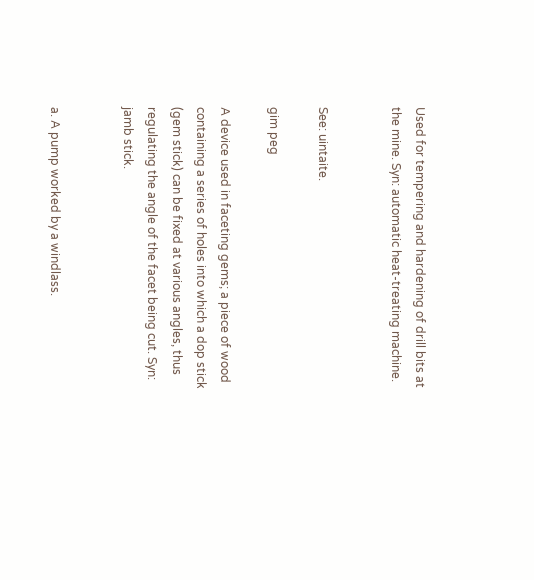Used for tempering and hardening of drill bits at the mine. Syn: automatic heat-treating machine.


See: uintaite.

gim peg

A device used in faceting gems; a piece of wood containing a series of holes into which a dop stick (gem stick) can be fixed at various angles, thus regulating the angle of the facet being cut. Syn: jamb stick.


a. A pump worked by a windlass.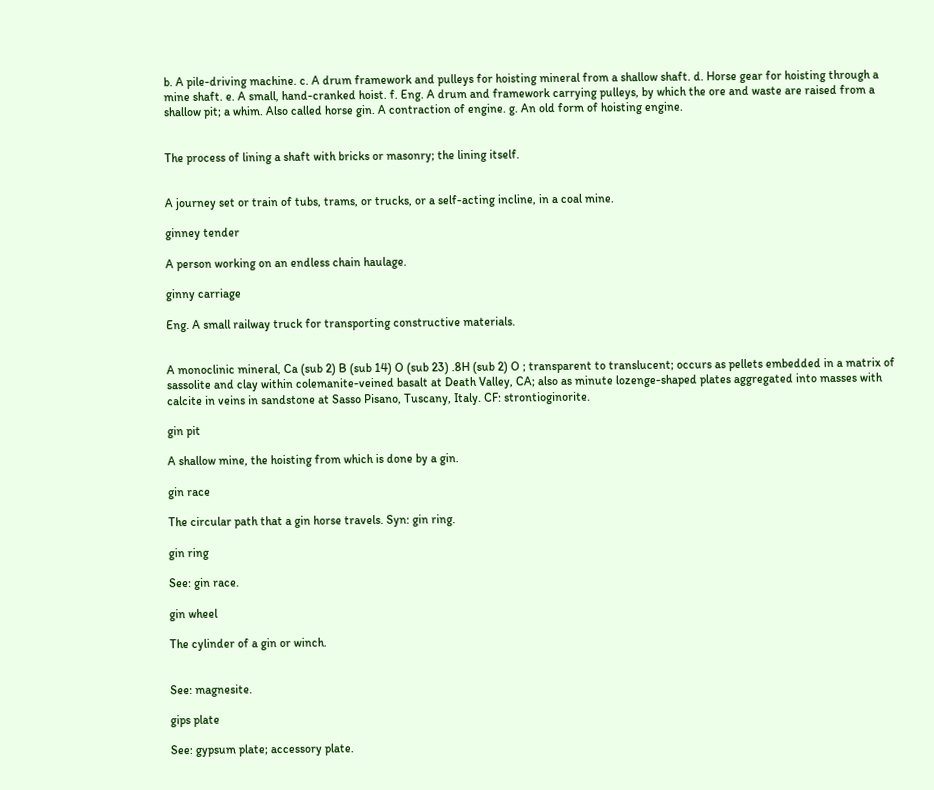b. A pile-driving machine. c. A drum framework and pulleys for hoisting mineral from a shallow shaft. d. Horse gear for hoisting through a mine shaft. e. A small, hand-cranked hoist. f. Eng. A drum and framework carrying pulleys, by which the ore and waste are raised from a shallow pit; a whim. Also called horse gin. A contraction of engine. g. An old form of hoisting engine.


The process of lining a shaft with bricks or masonry; the lining itself.


A journey set or train of tubs, trams, or trucks, or a self-acting incline, in a coal mine.

ginney tender

A person working on an endless chain haulage.

ginny carriage

Eng. A small railway truck for transporting constructive materials.


A monoclinic mineral, Ca (sub 2) B (sub 14) O (sub 23) .8H (sub 2) O ; transparent to translucent; occurs as pellets embedded in a matrix of sassolite and clay within colemanite-veined basalt at Death Valley, CA; also as minute lozenge-shaped plates aggregated into masses with calcite in veins in sandstone at Sasso Pisano, Tuscany, Italy. CF: strontioginorite.

gin pit

A shallow mine, the hoisting from which is done by a gin.

gin race

The circular path that a gin horse travels. Syn: gin ring.

gin ring

See: gin race.

gin wheel

The cylinder of a gin or winch.


See: magnesite.

gips plate

See: gypsum plate; accessory plate.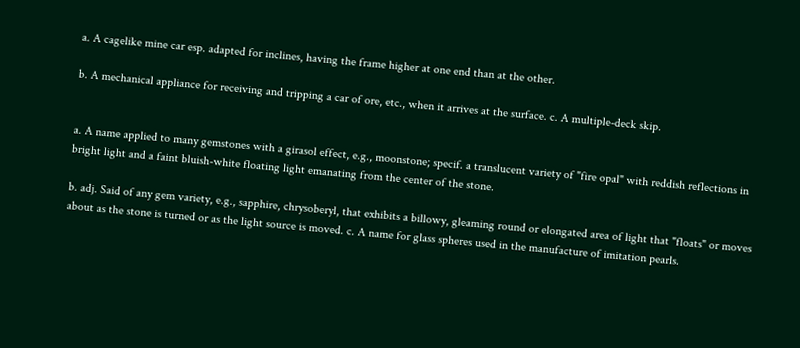a. A cagelike mine car esp. adapted for inclines, having the frame higher at one end than at the other.

b. A mechanical appliance for receiving and tripping a car of ore, etc., when it arrives at the surface. c. A multiple-deck skip.


a. A name applied to many gemstones with a girasol effect, e.g., moonstone; specif. a translucent variety of "fire opal" with reddish reflections in bright light and a faint bluish-white floating light emanating from the center of the stone.

b. adj. Said of any gem variety, e.g., sapphire, chrysoberyl, that exhibits a billowy, gleaming round or elongated area of light that "floats" or moves about as the stone is turned or as the light source is moved. c. A name for glass spheres used in the manufacture of imitation pearls.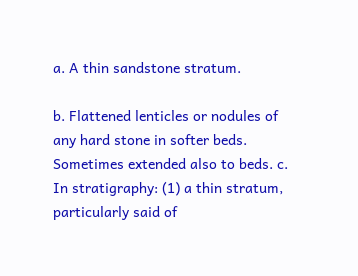a. A thin sandstone stratum.

b. Flattened lenticles or nodules of any hard stone in softer beds. Sometimes extended also to beds. c. In stratigraphy: (1) a thin stratum, particularly said of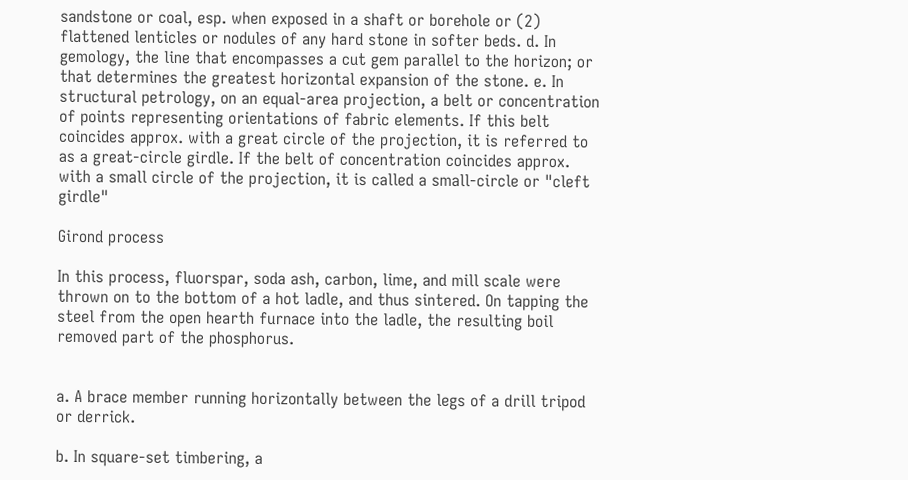sandstone or coal, esp. when exposed in a shaft or borehole or (2) flattened lenticles or nodules of any hard stone in softer beds. d. In gemology, the line that encompasses a cut gem parallel to the horizon; or that determines the greatest horizontal expansion of the stone. e. In structural petrology, on an equal-area projection, a belt or concentration of points representing orientations of fabric elements. If this belt coincides approx. with a great circle of the projection, it is referred to as a great-circle girdle. If the belt of concentration coincides approx. with a small circle of the projection, it is called a small-circle or "cleft girdle"

Girond process

In this process, fluorspar, soda ash, carbon, lime, and mill scale were thrown on to the bottom of a hot ladle, and thus sintered. On tapping the steel from the open hearth furnace into the ladle, the resulting boil removed part of the phosphorus.


a. A brace member running horizontally between the legs of a drill tripod or derrick.

b. In square-set timbering, a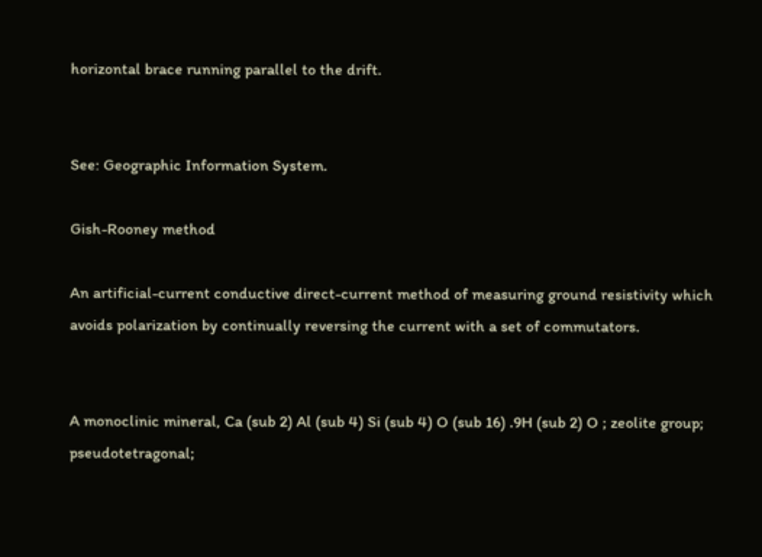horizontal brace running parallel to the drift.


See: Geographic Information System.

Gish-Rooney method

An artificial-current conductive direct-current method of measuring ground resistivity which avoids polarization by continually reversing the current with a set of commutators.


A monoclinic mineral, Ca (sub 2) Al (sub 4) Si (sub 4) O (sub 16) .9H (sub 2) O ; zeolite group; pseudotetragonal;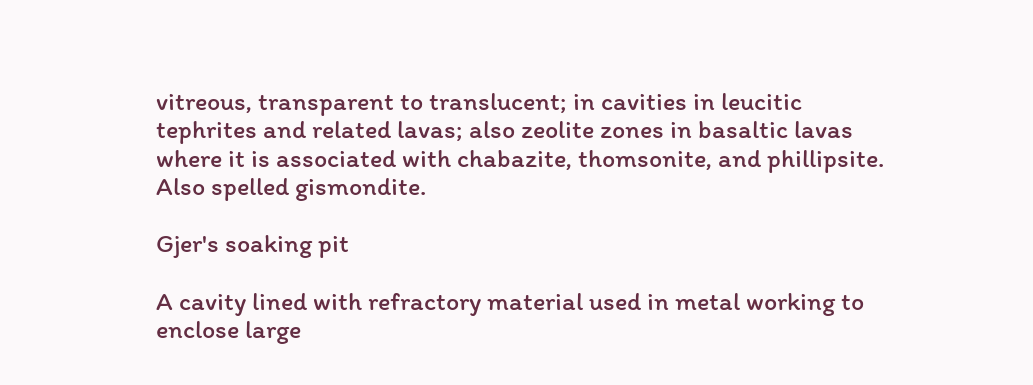vitreous, transparent to translucent; in cavities in leucitic tephrites and related lavas; also zeolite zones in basaltic lavas where it is associated with chabazite, thomsonite, and phillipsite. Also spelled gismondite.

Gjer's soaking pit

A cavity lined with refractory material used in metal working to enclose large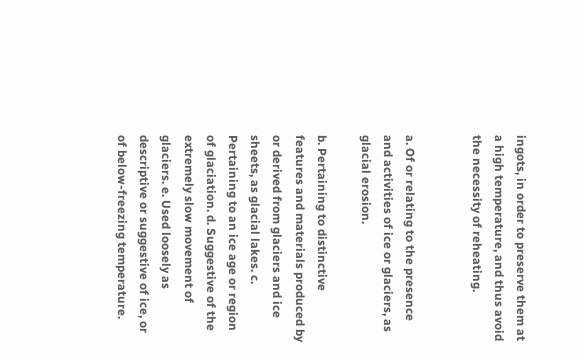ingots, in order to preserve them at a high temperature, and thus avoid the necessity of reheating.


a. Of or relating to the presence and activities of ice or glaciers, as glacial erosion.

b. Pertaining to distinctive features and materials produced by or derived from glaciers and ice sheets, as glacial lakes. c. Pertaining to an ice age or region of glaciation. d. Suggestive of the extremely slow movement of glaciers. e. Used loosely as descriptive or suggestive of ice, or of below-freezing temperature.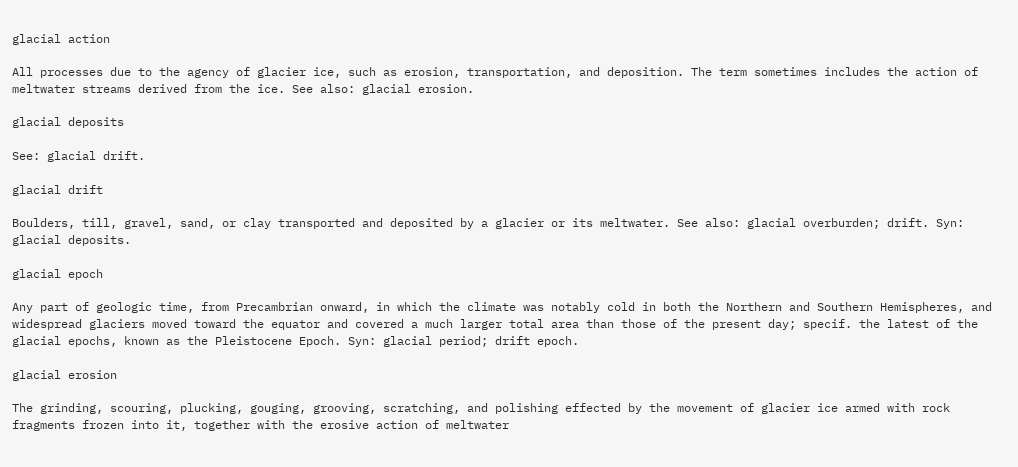glacial action

All processes due to the agency of glacier ice, such as erosion, transportation, and deposition. The term sometimes includes the action of meltwater streams derived from the ice. See also: glacial erosion.

glacial deposits

See: glacial drift.

glacial drift

Boulders, till, gravel, sand, or clay transported and deposited by a glacier or its meltwater. See also: glacial overburden; drift. Syn: glacial deposits.

glacial epoch

Any part of geologic time, from Precambrian onward, in which the climate was notably cold in both the Northern and Southern Hemispheres, and widespread glaciers moved toward the equator and covered a much larger total area than those of the present day; specif. the latest of the glacial epochs, known as the Pleistocene Epoch. Syn: glacial period; drift epoch.

glacial erosion

The grinding, scouring, plucking, gouging, grooving, scratching, and polishing effected by the movement of glacier ice armed with rock fragments frozen into it, together with the erosive action of meltwater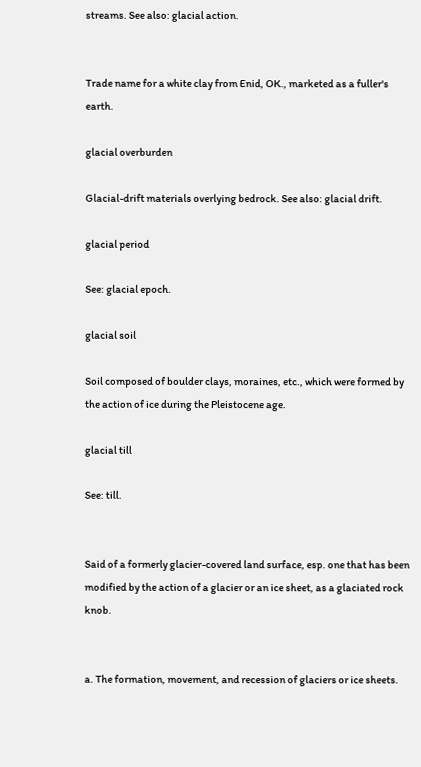streams. See also: glacial action.


Trade name for a white clay from Enid, OK., marketed as a fuller's earth.

glacial overburden

Glacial-drift materials overlying bedrock. See also: glacial drift.

glacial period

See: glacial epoch.

glacial soil

Soil composed of boulder clays, moraines, etc., which were formed by the action of ice during the Pleistocene age.

glacial till

See: till.


Said of a formerly glacier-covered land surface, esp. one that has been modified by the action of a glacier or an ice sheet, as a glaciated rock knob.


a. The formation, movement, and recession of glaciers or ice sheets.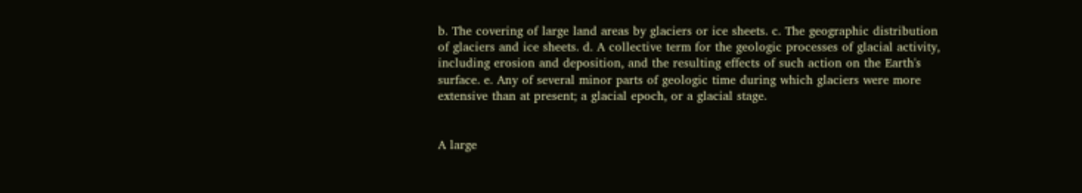b. The covering of large land areas by glaciers or ice sheets. c. The geographic distribution of glaciers and ice sheets. d. A collective term for the geologic processes of glacial activity, including erosion and deposition, and the resulting effects of such action on the Earth's surface. e. Any of several minor parts of geologic time during which glaciers were more extensive than at present; a glacial epoch, or a glacial stage.


A large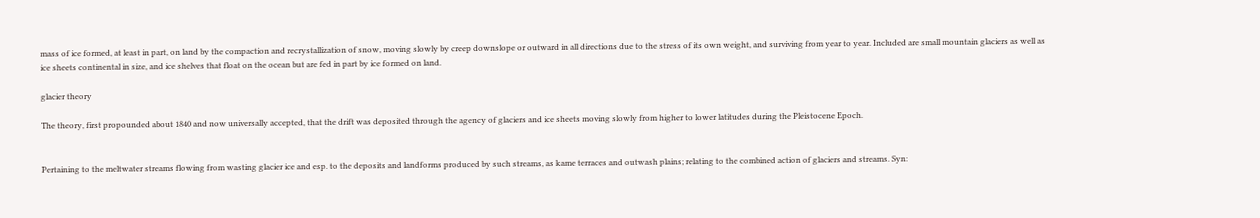mass of ice formed, at least in part, on land by the compaction and recrystallization of snow, moving slowly by creep downslope or outward in all directions due to the stress of its own weight, and surviving from year to year. Included are small mountain glaciers as well as ice sheets continental in size, and ice shelves that float on the ocean but are fed in part by ice formed on land.

glacier theory

The theory, first propounded about 1840 and now universally accepted, that the drift was deposited through the agency of glaciers and ice sheets moving slowly from higher to lower latitudes during the Pleistocene Epoch.


Pertaining to the meltwater streams flowing from wasting glacier ice and esp. to the deposits and landforms produced by such streams, as kame terraces and outwash plains; relating to the combined action of glaciers and streams. Syn: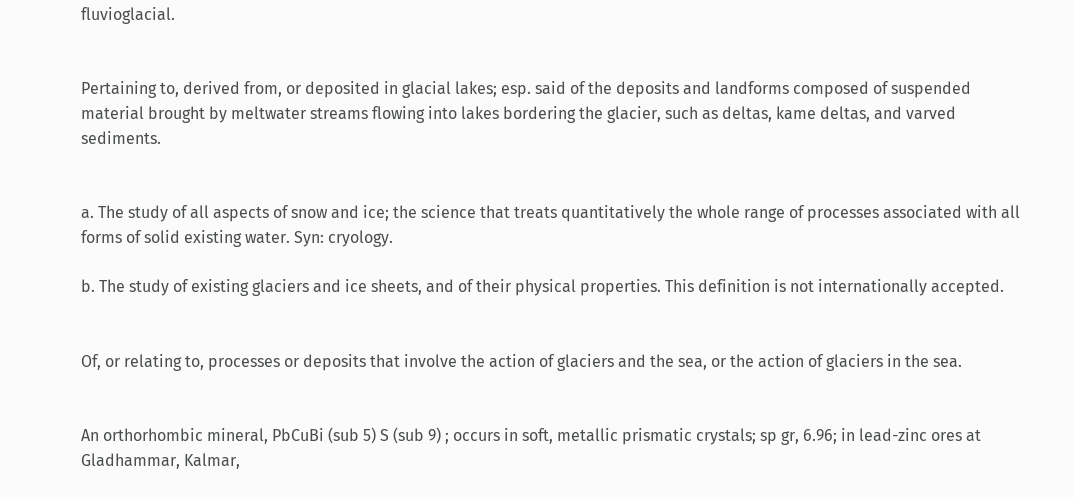fluvioglacial.


Pertaining to, derived from, or deposited in glacial lakes; esp. said of the deposits and landforms composed of suspended material brought by meltwater streams flowing into lakes bordering the glacier, such as deltas, kame deltas, and varved sediments.


a. The study of all aspects of snow and ice; the science that treats quantitatively the whole range of processes associated with all forms of solid existing water. Syn: cryology.

b. The study of existing glaciers and ice sheets, and of their physical properties. This definition is not internationally accepted.


Of, or relating to, processes or deposits that involve the action of glaciers and the sea, or the action of glaciers in the sea.


An orthorhombic mineral, PbCuBi (sub 5) S (sub 9) ; occurs in soft, metallic prismatic crystals; sp gr, 6.96; in lead-zinc ores at Gladhammar, Kalmar,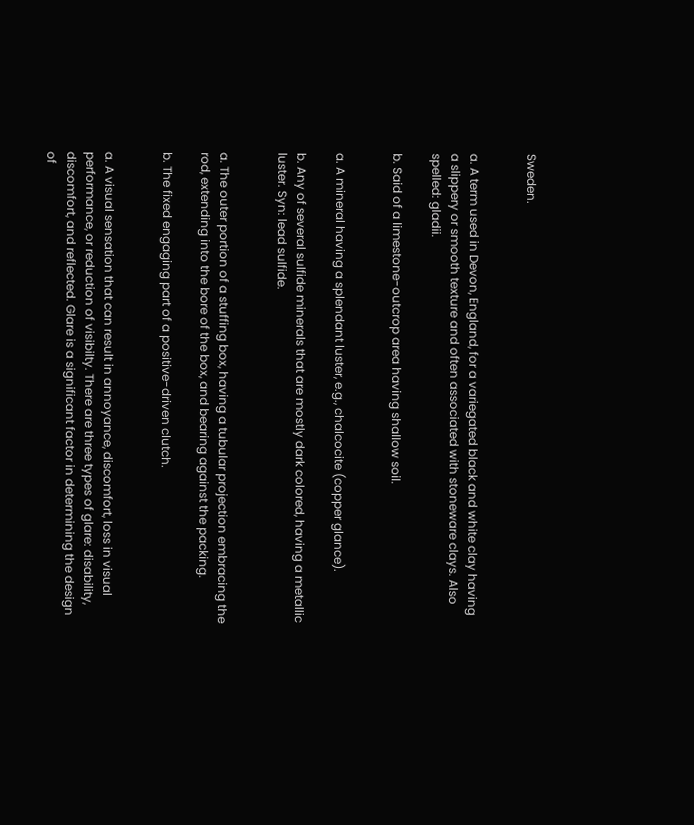Sweden.


a. A term used in Devon, England, for a variegated black and white clay having a slippery or smooth texture and often associated with stoneware clays. Also spelled: gladii.

b. Said of a limestone-outcrop area having shallow soil.


a. A mineral having a splendant luster, e.g., chalcocite (copper glance).

b. Any of several sulfide minerals that are mostly dark colored, having a metallic luster. Syn: lead sulfide.


a. The outer portion of a stuffing box, having a tubular projection embracing the rod, extending into the bore of the box, and bearing against the packing.

b. The fixed engaging part of a positive-driven clutch.


a. A visual sensation that can result in annoyance, discomfort, loss in visual performance, or reduction of visibilty. There are three types of glare: disability, discomfort, and reflected. Glare is a significant factor in determining the design of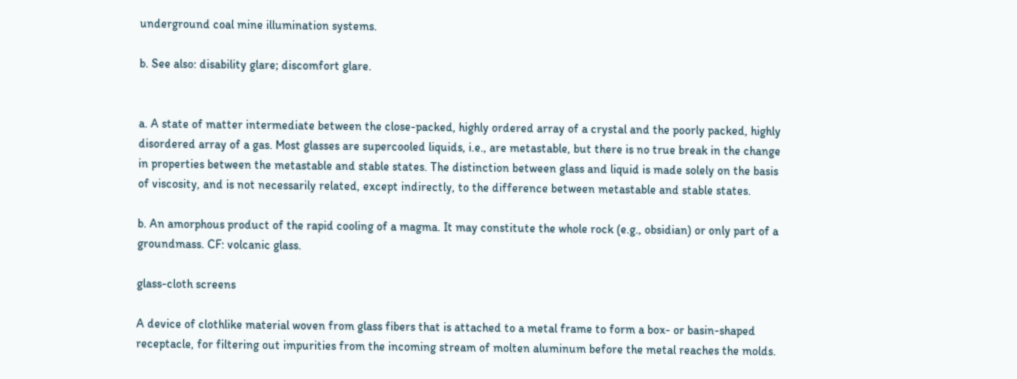underground coal mine illumination systems.

b. See also: disability glare; discomfort glare.


a. A state of matter intermediate between the close-packed, highly ordered array of a crystal and the poorly packed, highly disordered array of a gas. Most glasses are supercooled liquids, i.e., are metastable, but there is no true break in the change in properties between the metastable and stable states. The distinction between glass and liquid is made solely on the basis of viscosity, and is not necessarily related, except indirectly, to the difference between metastable and stable states.

b. An amorphous product of the rapid cooling of a magma. It may constitute the whole rock (e.g., obsidian) or only part of a groundmass. CF: volcanic glass.

glass-cloth screens

A device of clothlike material woven from glass fibers that is attached to a metal frame to form a box- or basin-shaped receptacle, for filtering out impurities from the incoming stream of molten aluminum before the metal reaches the molds.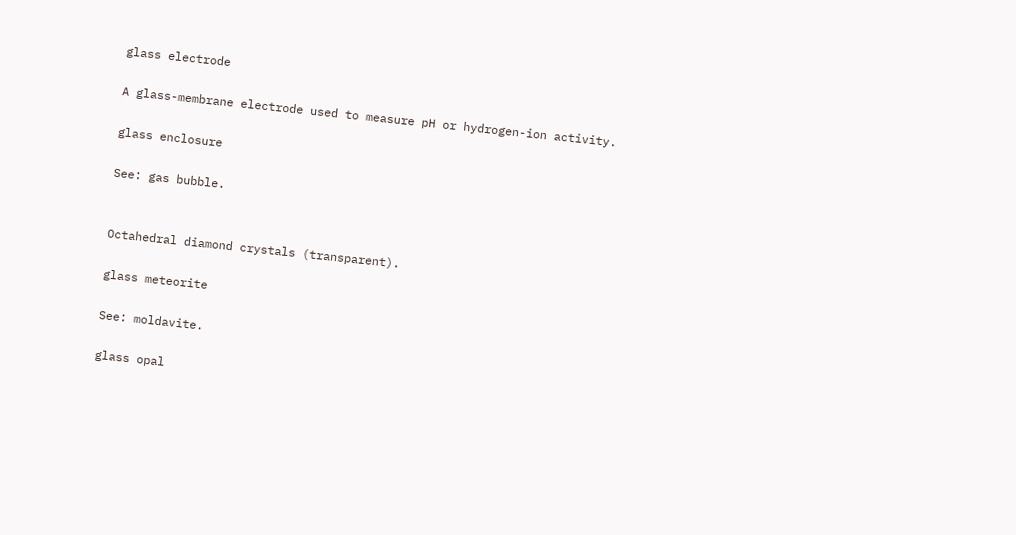glass electrode

A glass-membrane electrode used to measure pH or hydrogen-ion activity.

glass enclosure

See: gas bubble.


Octahedral diamond crystals (transparent).

glass meteorite

See: moldavite.

glass opal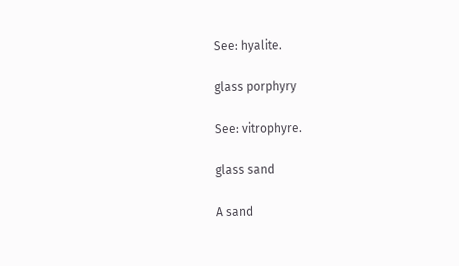See: hyalite.

glass porphyry

See: vitrophyre.

glass sand

A sand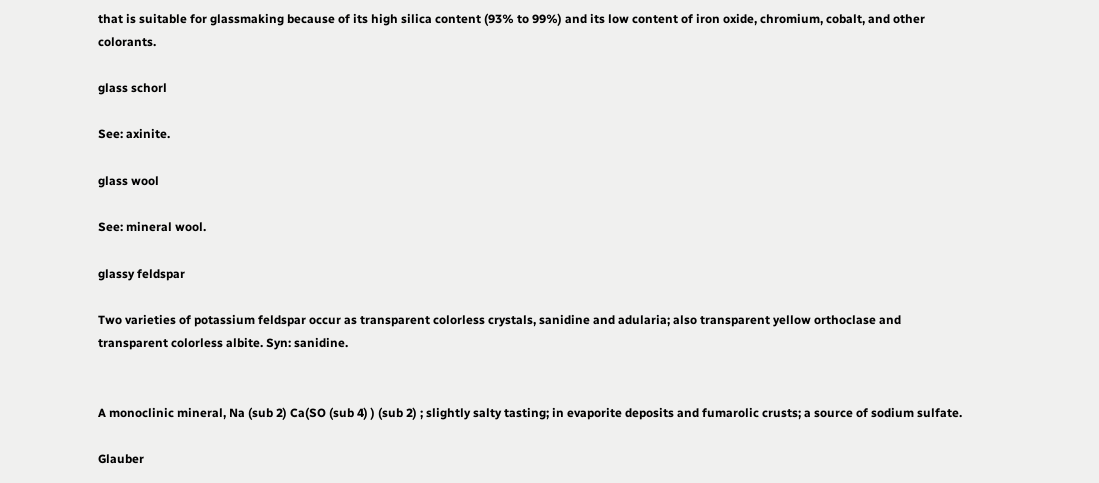that is suitable for glassmaking because of its high silica content (93% to 99%) and its low content of iron oxide, chromium, cobalt, and other colorants.

glass schorl

See: axinite.

glass wool

See: mineral wool.

glassy feldspar

Two varieties of potassium feldspar occur as transparent colorless crystals, sanidine and adularia; also transparent yellow orthoclase and transparent colorless albite. Syn: sanidine.


A monoclinic mineral, Na (sub 2) Ca(SO (sub 4) ) (sub 2) ; slightly salty tasting; in evaporite deposits and fumarolic crusts; a source of sodium sulfate.

Glauber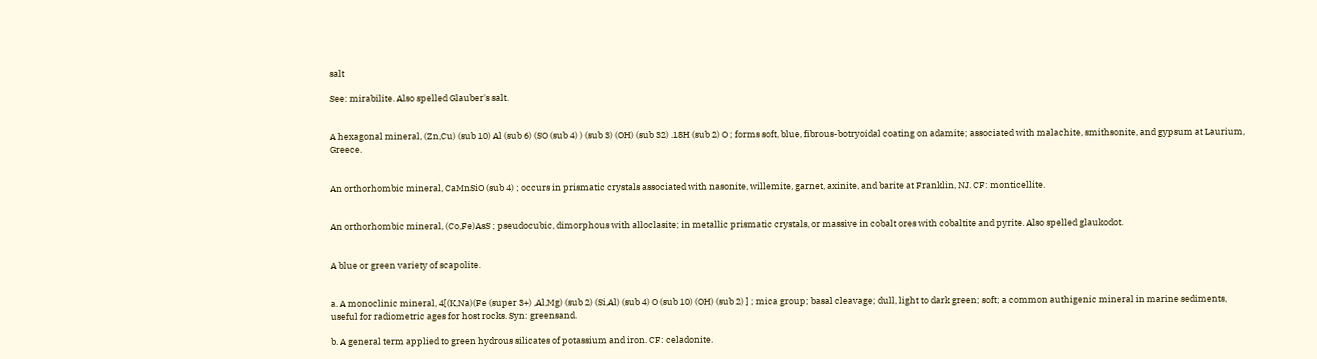salt

See: mirabilite. Also spelled Glauber's salt.


A hexagonal mineral, (Zn,Cu) (sub 10) Al (sub 6) (SO (sub 4) ) (sub 3) (OH) (sub 32) .18H (sub 2) O ; forms soft, blue, fibrous-botryoidal coating on adamite; associated with malachite, smithsonite, and gypsum at Laurium, Greece.


An orthorhombic mineral, CaMnSiO (sub 4) ; occurs in prismatic crystals associated with nasonite, willemite, garnet, axinite, and barite at Franklin, NJ. CF: monticellite.


An orthorhombic mineral, (Co,Fe)AsS ; pseudocubic, dimorphous with alloclasite; in metallic prismatic crystals, or massive in cobalt ores with cobaltite and pyrite. Also spelled glaukodot.


A blue or green variety of scapolite.


a. A monoclinic mineral, 4[(K,Na)(Fe (super 3+) ,Al,Mg) (sub 2) (Si,Al) (sub 4) O (sub 10) (OH) (sub 2) ] ; mica group; basal cleavage; dull, light to dark green; soft; a common authigenic mineral in marine sediments, useful for radiometric ages for host rocks. Syn: greensand.

b. A general term applied to green hydrous silicates of potassium and iron. CF: celadonite.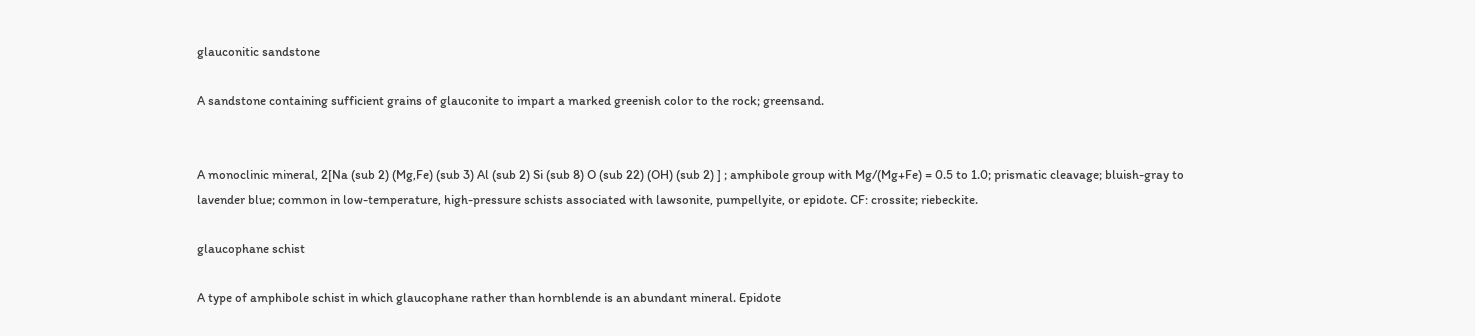glauconitic sandstone

A sandstone containing sufficient grains of glauconite to impart a marked greenish color to the rock; greensand.


A monoclinic mineral, 2[Na (sub 2) (Mg,Fe) (sub 3) Al (sub 2) Si (sub 8) O (sub 22) (OH) (sub 2) ] ; amphibole group with Mg/(Mg+Fe) = 0.5 to 1.0; prismatic cleavage; bluish-gray to lavender blue; common in low-temperature, high-pressure schists associated with lawsonite, pumpellyite, or epidote. CF: crossite; riebeckite.

glaucophane schist

A type of amphibole schist in which glaucophane rather than hornblende is an abundant mineral. Epidote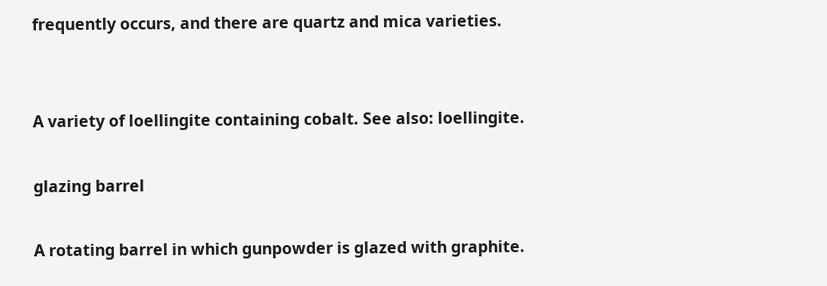frequently occurs, and there are quartz and mica varieties.


A variety of loellingite containing cobalt. See also: loellingite.

glazing barrel

A rotating barrel in which gunpowder is glazed with graphite.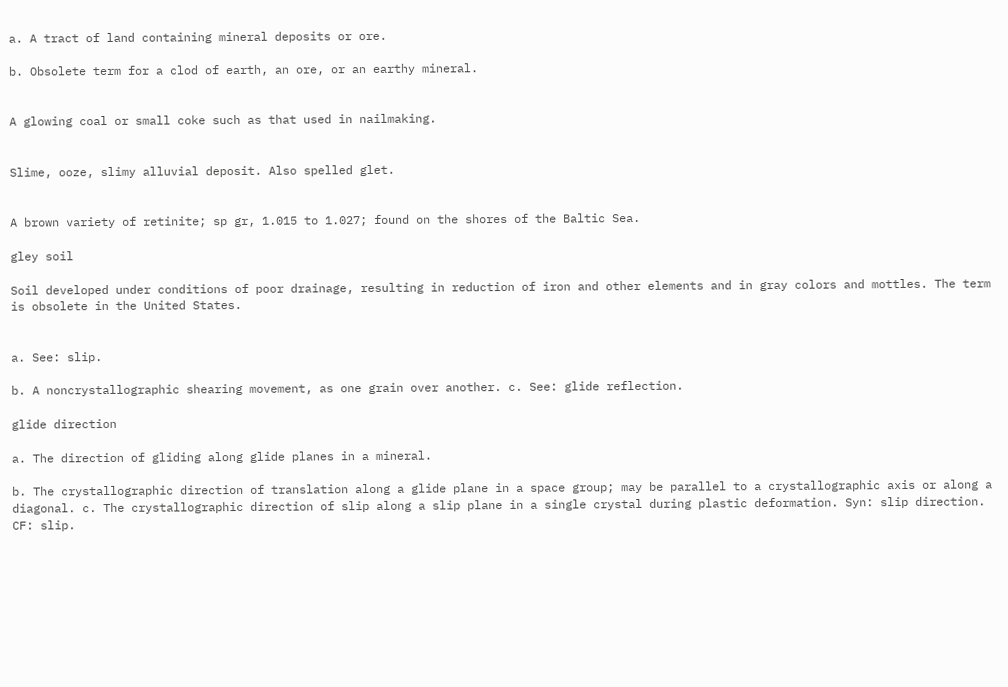a. A tract of land containing mineral deposits or ore.

b. Obsolete term for a clod of earth, an ore, or an earthy mineral.


A glowing coal or small coke such as that used in nailmaking.


Slime, ooze, slimy alluvial deposit. Also spelled glet.


A brown variety of retinite; sp gr, 1.015 to 1.027; found on the shores of the Baltic Sea.

gley soil

Soil developed under conditions of poor drainage, resulting in reduction of iron and other elements and in gray colors and mottles. The term is obsolete in the United States.


a. See: slip.

b. A noncrystallographic shearing movement, as one grain over another. c. See: glide reflection.

glide direction

a. The direction of gliding along glide planes in a mineral.

b. The crystallographic direction of translation along a glide plane in a space group; may be parallel to a crystallographic axis or along a diagonal. c. The crystallographic direction of slip along a slip plane in a single crystal during plastic deformation. Syn: slip direction. CF: slip.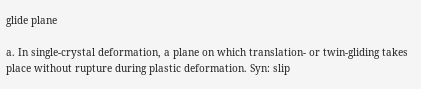glide plane

a. In single-crystal deformation, a plane on which translation- or twin-gliding takes place without rupture during plastic deformation. Syn: slip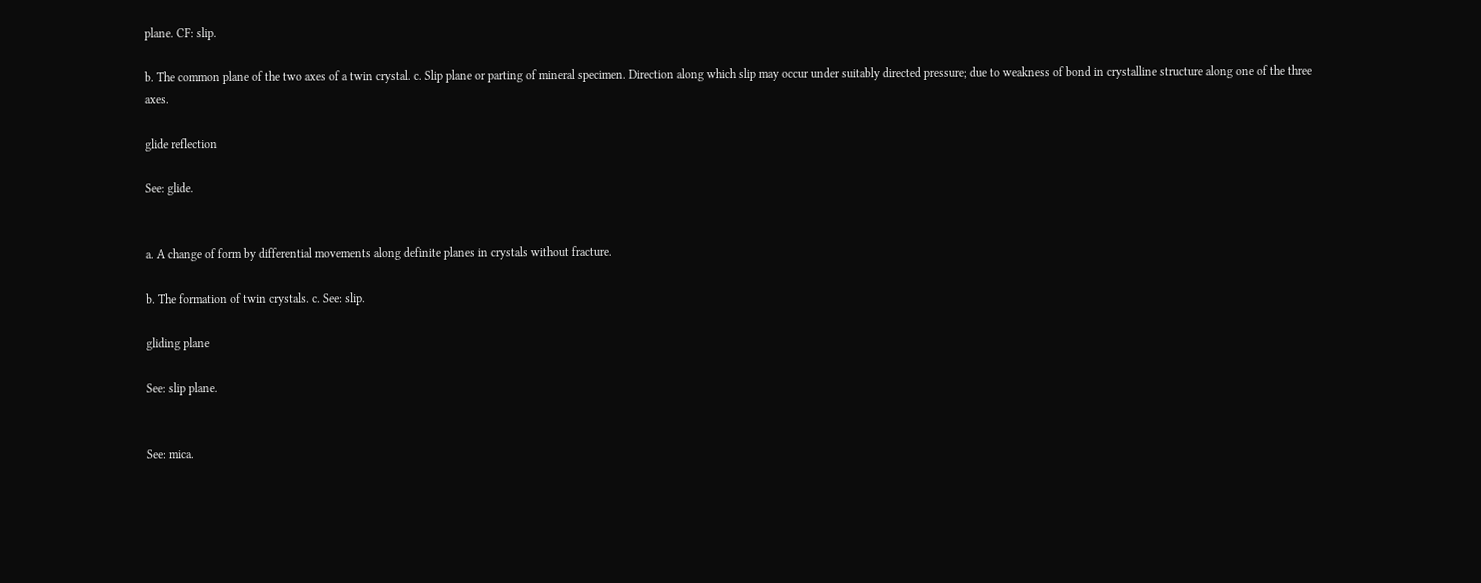plane. CF: slip.

b. The common plane of the two axes of a twin crystal. c. Slip plane or parting of mineral specimen. Direction along which slip may occur under suitably directed pressure; due to weakness of bond in crystalline structure along one of the three axes.

glide reflection

See: glide.


a. A change of form by differential movements along definite planes in crystals without fracture.

b. The formation of twin crystals. c. See: slip.

gliding plane

See: slip plane.


See: mica.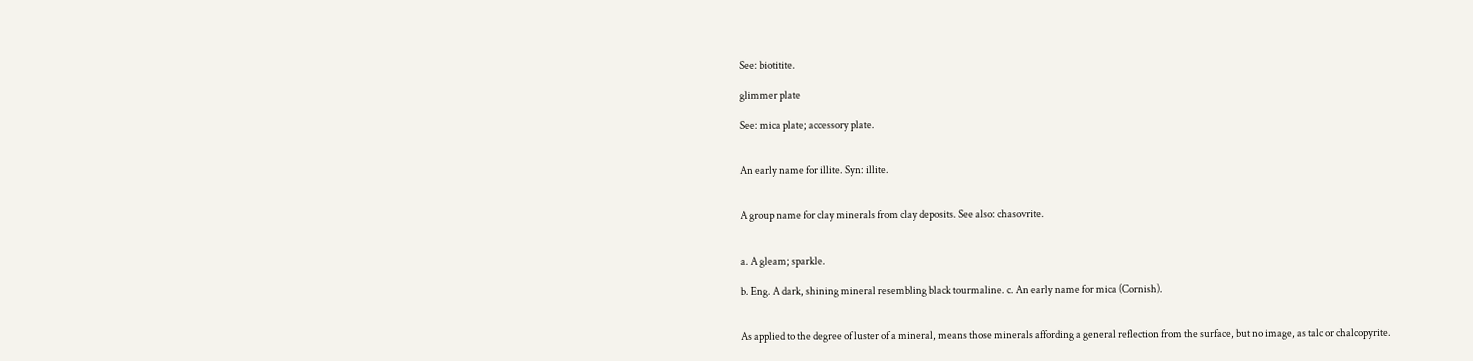See: biotitite.

glimmer plate

See: mica plate; accessory plate.


An early name for illite. Syn: illite.


A group name for clay minerals from clay deposits. See also: chasovrite.


a. A gleam; sparkle.

b. Eng. A dark, shining mineral resembling black tourmaline. c. An early name for mica (Cornish).


As applied to the degree of luster of a mineral, means those minerals affording a general reflection from the surface, but no image, as talc or chalcopyrite.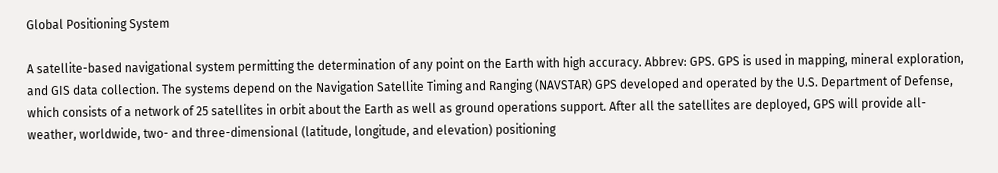Global Positioning System

A satellite-based navigational system permitting the determination of any point on the Earth with high accuracy. Abbrev: GPS. GPS is used in mapping, mineral exploration, and GIS data collection. The systems depend on the Navigation Satellite Timing and Ranging (NAVSTAR) GPS developed and operated by the U.S. Department of Defense, which consists of a network of 25 satellites in orbit about the Earth as well as ground operations support. After all the satellites are deployed, GPS will provide all-weather, worldwide, two- and three-dimensional (latitude, longitude, and elevation) positioning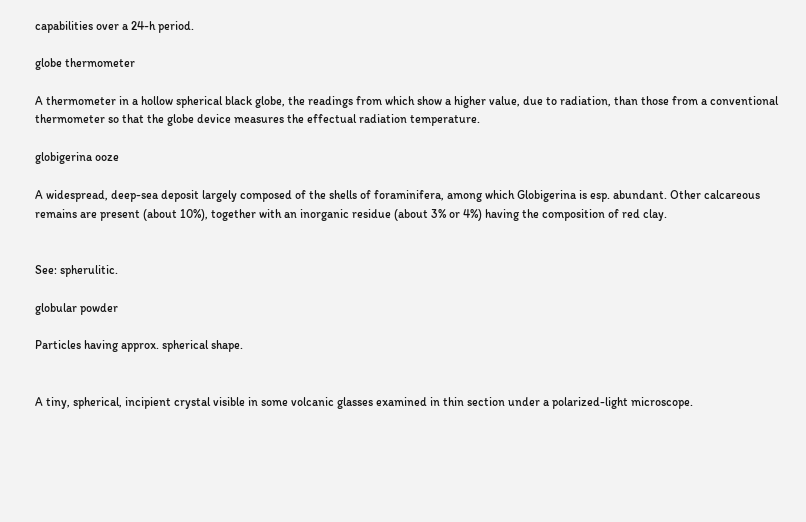capabilities over a 24-h period.

globe thermometer

A thermometer in a hollow spherical black globe, the readings from which show a higher value, due to radiation, than those from a conventional thermometer so that the globe device measures the effectual radiation temperature.

globigerina ooze

A widespread, deep-sea deposit largely composed of the shells of foraminifera, among which Globigerina is esp. abundant. Other calcareous remains are present (about 10%), together with an inorganic residue (about 3% or 4%) having the composition of red clay.


See: spherulitic.

globular powder

Particles having approx. spherical shape.


A tiny, spherical, incipient crystal visible in some volcanic glasses examined in thin section under a polarized-light microscope.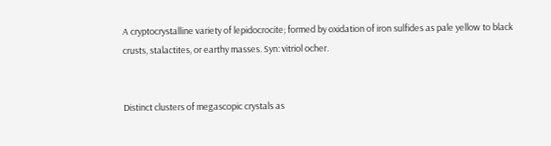A cryptocrystalline variety of lepidocrocite; formed by oxidation of iron sulfides as pale yellow to black crusts, stalactites, or earthy masses. Syn: vitriol ocher.


Distinct clusters of megascopic crystals as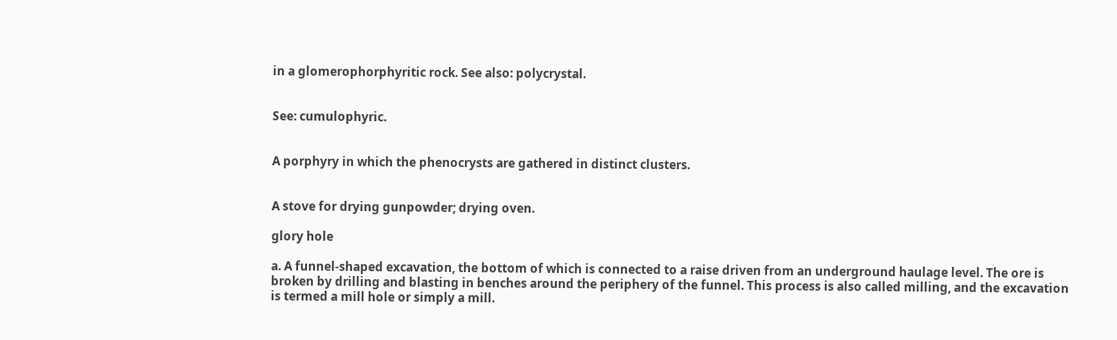in a glomerophorphyritic rock. See also: polycrystal.


See: cumulophyric.


A porphyry in which the phenocrysts are gathered in distinct clusters.


A stove for drying gunpowder; drying oven.

glory hole

a. A funnel-shaped excavation, the bottom of which is connected to a raise driven from an underground haulage level. The ore is broken by drilling and blasting in benches around the periphery of the funnel. This process is also called milling, and the excavation is termed a mill hole or simply a mill.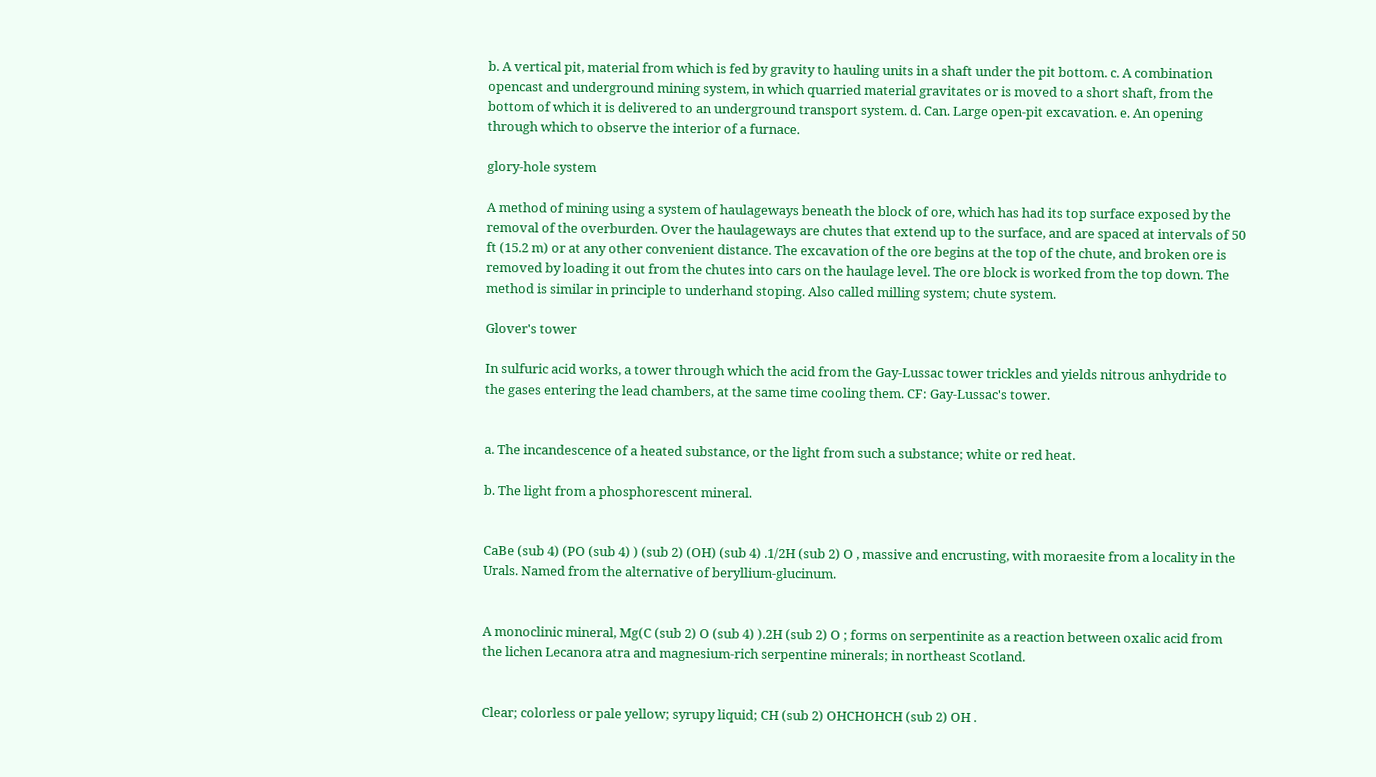b. A vertical pit, material from which is fed by gravity to hauling units in a shaft under the pit bottom. c. A combination opencast and underground mining system, in which quarried material gravitates or is moved to a short shaft, from the bottom of which it is delivered to an underground transport system. d. Can. Large open-pit excavation. e. An opening through which to observe the interior of a furnace.

glory-hole system

A method of mining using a system of haulageways beneath the block of ore, which has had its top surface exposed by the removal of the overburden. Over the haulageways are chutes that extend up to the surface, and are spaced at intervals of 50 ft (15.2 m) or at any other convenient distance. The excavation of the ore begins at the top of the chute, and broken ore is removed by loading it out from the chutes into cars on the haulage level. The ore block is worked from the top down. The method is similar in principle to underhand stoping. Also called milling system; chute system.

Glover's tower

In sulfuric acid works, a tower through which the acid from the Gay-Lussac tower trickles and yields nitrous anhydride to the gases entering the lead chambers, at the same time cooling them. CF: Gay-Lussac's tower.


a. The incandescence of a heated substance, or the light from such a substance; white or red heat.

b. The light from a phosphorescent mineral.


CaBe (sub 4) (PO (sub 4) ) (sub 2) (OH) (sub 4) .1/2H (sub 2) O , massive and encrusting, with moraesite from a locality in the Urals. Named from the alternative of beryllium-glucinum.


A monoclinic mineral, Mg(C (sub 2) O (sub 4) ).2H (sub 2) O ; forms on serpentinite as a reaction between oxalic acid from the lichen Lecanora atra and magnesium-rich serpentine minerals; in northeast Scotland.


Clear; colorless or pale yellow; syrupy liquid; CH (sub 2) OHCHOHCH (sub 2) OH .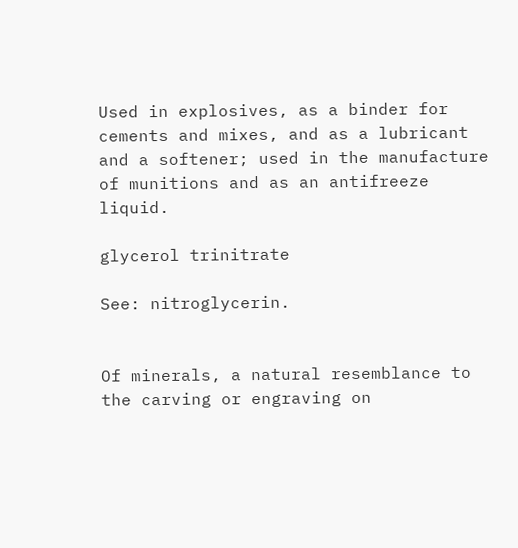Used in explosives, as a binder for cements and mixes, and as a lubricant and a softener; used in the manufacture of munitions and as an antifreeze liquid.

glycerol trinitrate

See: nitroglycerin.


Of minerals, a natural resemblance to the carving or engraving on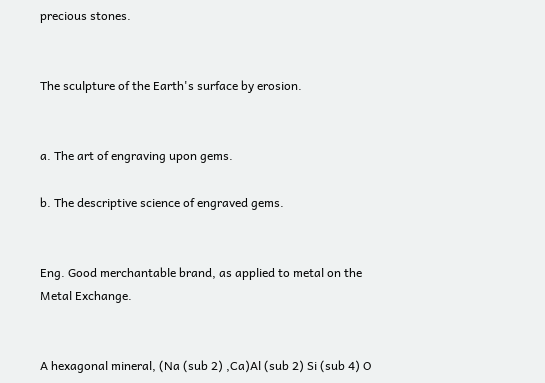precious stones.


The sculpture of the Earth's surface by erosion.


a. The art of engraving upon gems.

b. The descriptive science of engraved gems.


Eng. Good merchantable brand, as applied to metal on the Metal Exchange.


A hexagonal mineral, (Na (sub 2) ,Ca)Al (sub 2) Si (sub 4) O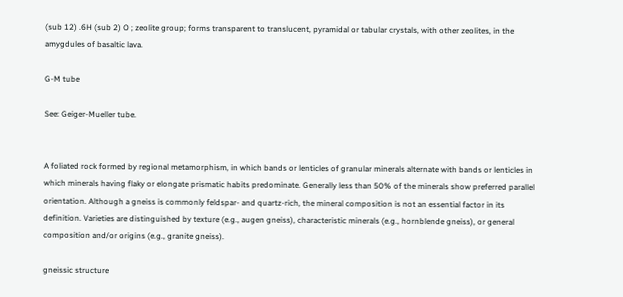(sub 12) .6H (sub 2) O ; zeolite group; forms transparent to translucent, pyramidal or tabular crystals, with other zeolites, in the amygdules of basaltic lava.

G-M tube

See: Geiger-Mueller tube.


A foliated rock formed by regional metamorphism, in which bands or lenticles of granular minerals alternate with bands or lenticles in which minerals having flaky or elongate prismatic habits predominate. Generally less than 50% of the minerals show preferred parallel orientation. Although a gneiss is commonly feldspar- and quartz-rich, the mineral composition is not an essential factor in its definition. Varieties are distinguished by texture (e.g., augen gneiss), characteristic minerals (e.g., hornblende gneiss), or general composition and/or origins (e.g., granite gneiss).

gneissic structure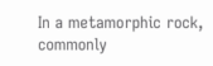In a metamorphic rock, commonly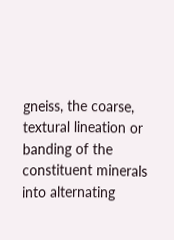gneiss, the coarse, textural lineation or banding of the constituent minerals into alternating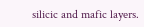silicic and mafic layers.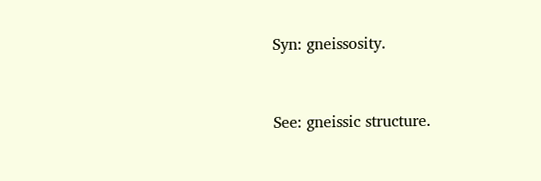Syn: gneissosity.


See: gneissic structure.